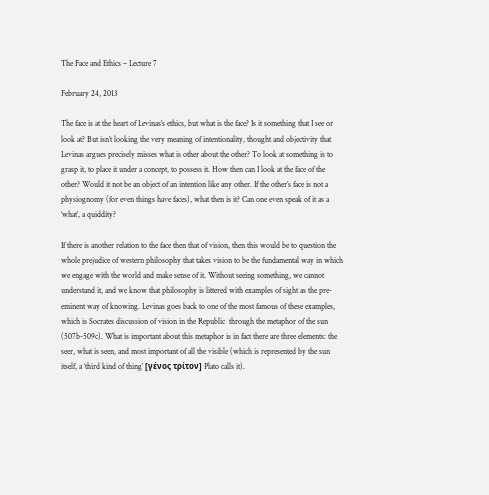The Face and Ethics – Lecture 7

February 24, 2013

The face is at the heart of Levinas’s ethics, but what is the face? Is it something that I see or look at? But isn’t looking the very meaning of intentionality, thought and objectivity that Levinas argues precisely misses what is other about the other? To look at something is to grasp it, to place it under a concept, to possess it. How then can I look at the face of the other? Would it not be an object of an intention like any other. If the other’s face is not a physiognomy (for even things have faces), what then is it? Can one even speak of it as a ‘what’, a quiddity?

If there is another relation to the face then that of vision, then this would be to question the whole prejudice of western philosophy that takes vision to be the fundamental way in which we engage with the world and make sense of it. Without seeing something, we cannot understand it, and we know that philosophy is littered with examples of sight as the pre-eminent way of knowing. Levinas goes back to one of the most famous of these examples, which is Socrates discussion of vision in the Republic  through the metaphor of the sun (507b-509c). What is important about this metaphor is in fact there are three elements: the seer, what is seen, and most important of all the visible (which is represented by the sun itself, a ‘third kind of thing’ [γένος τρίτον] Plato calls it).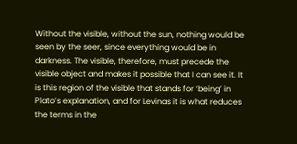Without the visible, without the sun, nothing would be seen by the seer, since everything would be in darkness. The visible, therefore, must precede the visible object and makes it possible that I can see it. It is this region of the visible that stands for ‘being’ in Plato’s explanation, and for Levinas it is what reduces the terms in the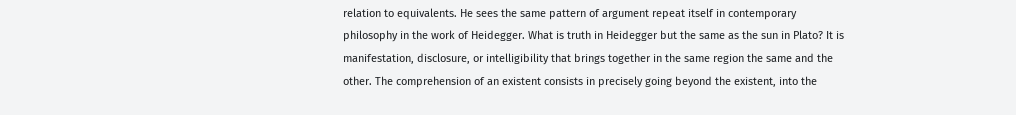relation to equivalents. He sees the same pattern of argument repeat itself in contemporary philosophy in the work of Heidegger. What is truth in Heidegger but the same as the sun in Plato? It is manifestation, disclosure, or intelligibility that brings together in the same region the same and the other. The comprehension of an existent consists in precisely going beyond the existent, into the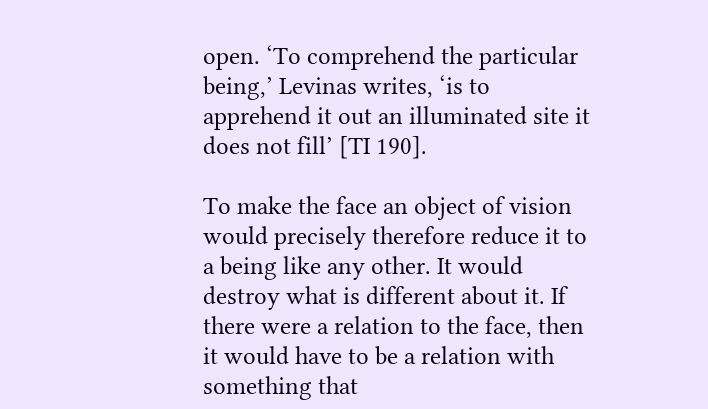open. ‘To comprehend the particular being,’ Levinas writes, ‘is to apprehend it out an illuminated site it does not fill’ [TI 190].

To make the face an object of vision would precisely therefore reduce it to a being like any other. It would destroy what is different about it. If there were a relation to the face, then it would have to be a relation with something that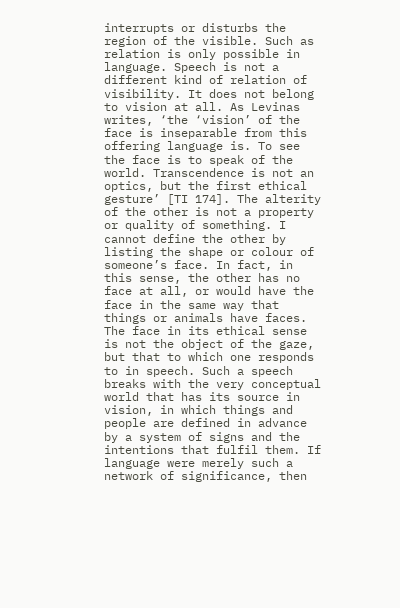interrupts or disturbs the region of the visible. Such as relation is only possible in language. Speech is not a different kind of relation of visibility. It does not belong to vision at all. As Levinas writes, ‘the ‘vision’ of the face is inseparable from this offering language is. To see the face is to speak of the world. Transcendence is not an optics, but the first ethical gesture’ [TI 174]. The alterity of the other is not a property or quality of something. I cannot define the other by listing the shape or colour of someone’s face. In fact, in this sense, the other has no face at all, or would have the face in the same way that things or animals have faces. The face in its ethical sense is not the object of the gaze, but that to which one responds to in speech. Such a speech breaks with the very conceptual world that has its source in vision, in which things and people are defined in advance by a system of signs and the intentions that fulfil them. If language were merely such a network of significance, then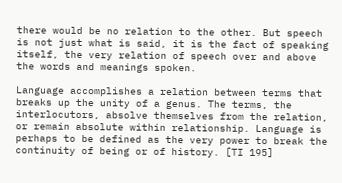there would be no relation to the other. But speech is not just what is said, it is the fact of speaking itself, the very relation of speech over and above the words and meanings spoken.

Language accomplishes a relation between terms that breaks up the unity of a genus. The terms, the interlocutors, absolve themselves from the relation, or remain absolute within relationship. Language is perhaps to be defined as the very power to break the continuity of being or of history. [TI 195]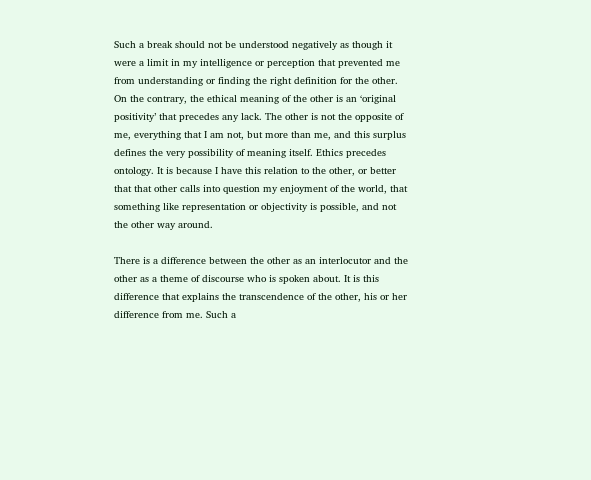Such a break should not be understood negatively as though it were a limit in my intelligence or perception that prevented me from understanding or finding the right definition for the other. On the contrary, the ethical meaning of the other is an ‘original positivity’ that precedes any lack. The other is not the opposite of me, everything that I am not, but more than me, and this surplus defines the very possibility of meaning itself. Ethics precedes ontology. It is because I have this relation to the other, or better that that other calls into question my enjoyment of the world, that something like representation or objectivity is possible, and not the other way around.

There is a difference between the other as an interlocutor and the other as a theme of discourse who is spoken about. It is this difference that explains the transcendence of the other, his or her difference from me. Such a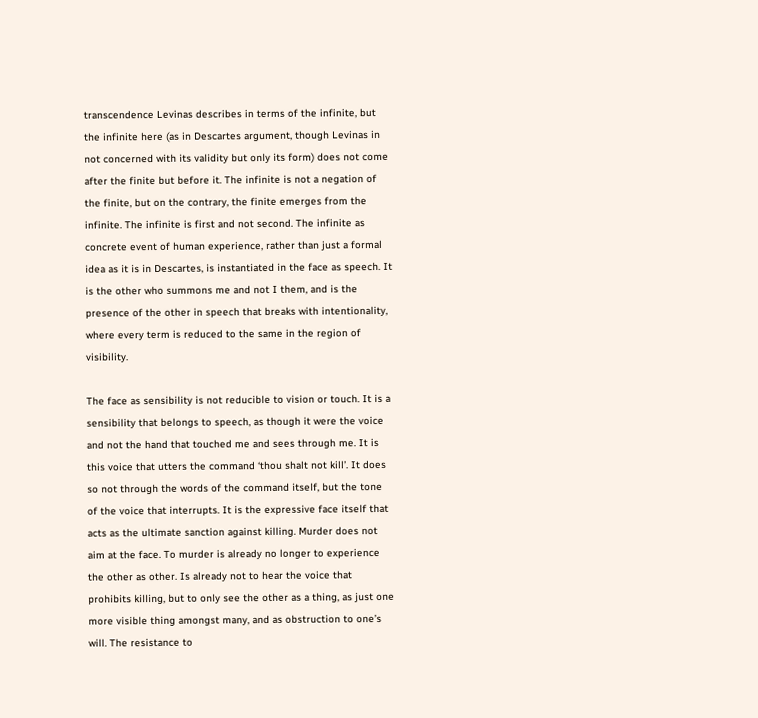transcendence Levinas describes in terms of the infinite, but the infinite here (as in Descartes argument, though Levinas in not concerned with its validity but only its form) does not come after the finite but before it. The infinite is not a negation of the finite, but on the contrary, the finite emerges from the infinite. The infinite is first and not second. The infinite as concrete event of human experience, rather than just a formal idea as it is in Descartes, is instantiated in the face as speech. It is the other who summons me and not I them, and is the presence of the other in speech that breaks with intentionality, where every term is reduced to the same in the region of visibility.

The face as sensibility is not reducible to vision or touch. It is a sensibility that belongs to speech, as though it were the voice and not the hand that touched me and sees through me. It is this voice that utters the command ‘thou shalt not kill’. It does so not through the words of the command itself, but the tone of the voice that interrupts. It is the expressive face itself that acts as the ultimate sanction against killing. Murder does not aim at the face. To murder is already no longer to experience the other as other. Is already not to hear the voice that prohibits killing, but to only see the other as a thing, as just one more visible thing amongst many, and as obstruction to one’s will. The resistance to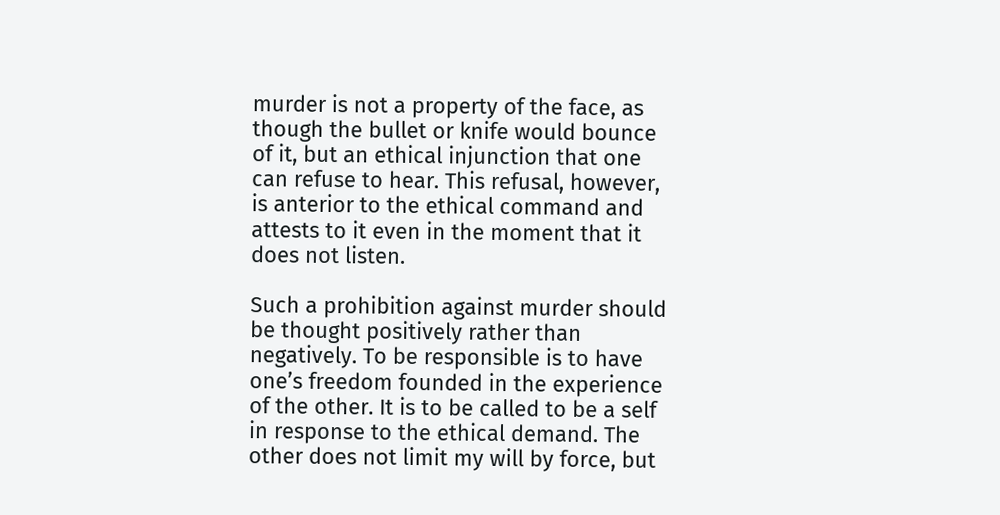murder is not a property of the face, as though the bullet or knife would bounce of it, but an ethical injunction that one can refuse to hear. This refusal, however, is anterior to the ethical command and attests to it even in the moment that it does not listen.

Such a prohibition against murder should be thought positively rather than negatively. To be responsible is to have one’s freedom founded in the experience of the other. It is to be called to be a self in response to the ethical demand. The other does not limit my will by force, but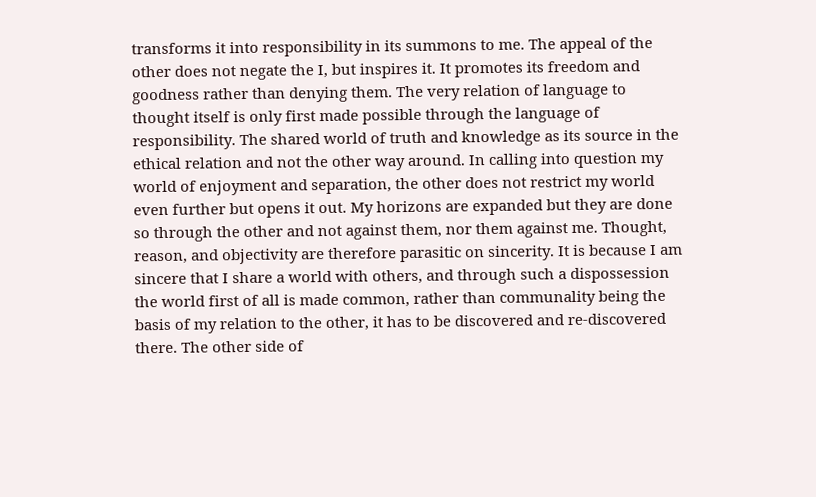transforms it into responsibility in its summons to me. The appeal of the other does not negate the I, but inspires it. It promotes its freedom and goodness rather than denying them. The very relation of language to thought itself is only first made possible through the language of responsibility. The shared world of truth and knowledge as its source in the ethical relation and not the other way around. In calling into question my world of enjoyment and separation, the other does not restrict my world even further but opens it out. My horizons are expanded but they are done so through the other and not against them, nor them against me. Thought, reason, and objectivity are therefore parasitic on sincerity. It is because I am sincere that I share a world with others, and through such a dispossession the world first of all is made common, rather than communality being the basis of my relation to the other, it has to be discovered and re-discovered there. The other side of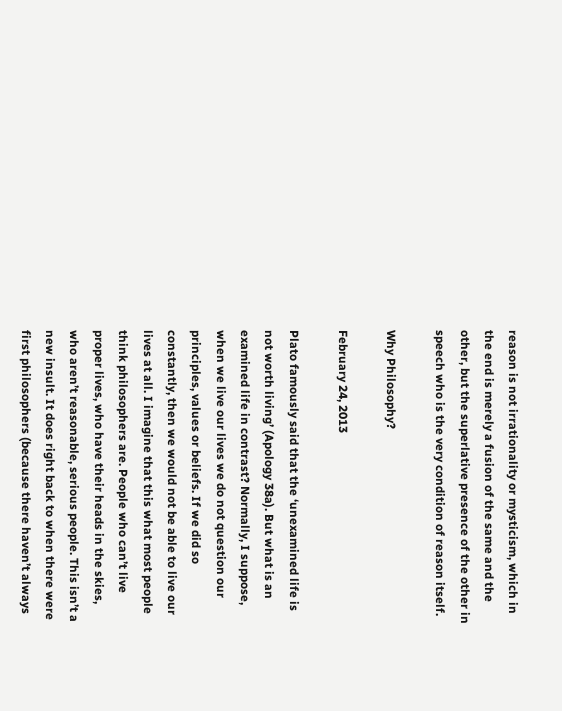reason is not irrationality or mysticism, which in the end is merely a fusion of the same and the other, but the superlative presence of the other in speech who is the very condition of reason itself.

Why Philosophy?

February 24, 2013

Plato famously said that the ‘unexamined life is not worth living’ (Apology 38a). But what is an examined life in contrast? Normally, I suppose, when we live our lives we do not question our principles, values or beliefs. If we did so constantly, then we would not be able to live our lives at all. I imagine that this what most people think philosophers are. People who can’t live proper lives, who have their heads in the skies, who aren’t reasonable, serious people. This isn’t a new insult. It does right back to when there were first philosophers (because there haven’t always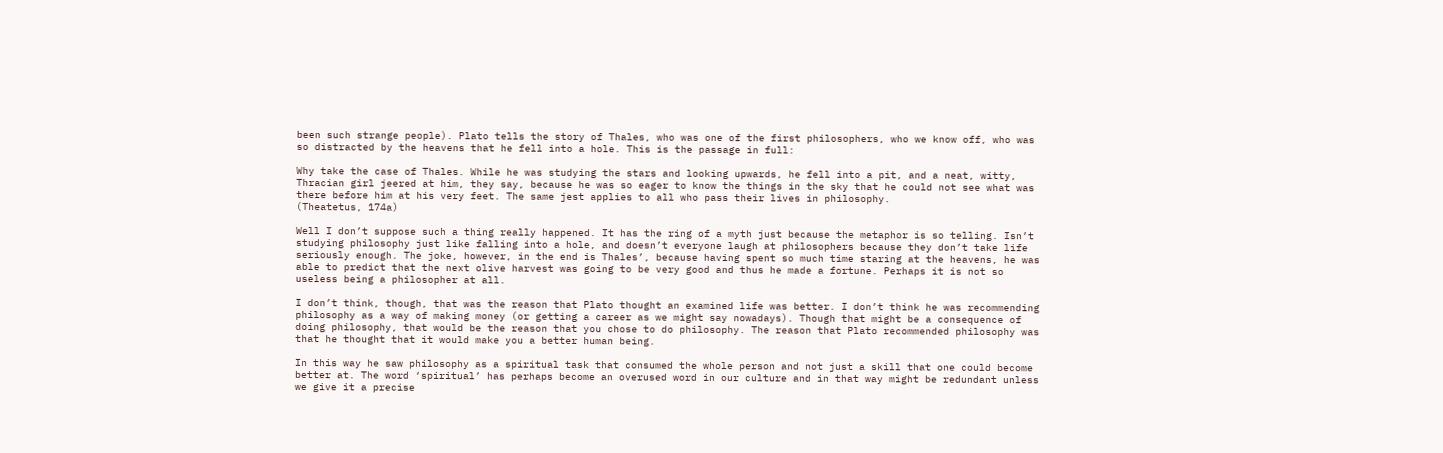been such strange people). Plato tells the story of Thales, who was one of the first philosophers, who we know off, who was so distracted by the heavens that he fell into a hole. This is the passage in full:

Why take the case of Thales. While he was studying the stars and looking upwards, he fell into a pit, and a neat, witty, Thracian girl jeered at him, they say, because he was so eager to know the things in the sky that he could not see what was there before him at his very feet. The same jest applies to all who pass their lives in philosophy.
(Theatetus, 174a)

Well I don’t suppose such a thing really happened. It has the ring of a myth just because the metaphor is so telling. Isn’t studying philosophy just like falling into a hole, and doesn’t everyone laugh at philosophers because they don’t take life seriously enough. The joke, however, in the end is Thales’, because having spent so much time staring at the heavens, he was able to predict that the next olive harvest was going to be very good and thus he made a fortune. Perhaps it is not so useless being a philosopher at all.

I don’t think, though, that was the reason that Plato thought an examined life was better. I don’t think he was recommending philosophy as a way of making money (or getting a career as we might say nowadays). Though that might be a consequence of doing philosophy, that would be the reason that you chose to do philosophy. The reason that Plato recommended philosophy was that he thought that it would make you a better human being.

In this way he saw philosophy as a spiritual task that consumed the whole person and not just a skill that one could become better at. The word ‘spiritual’ has perhaps become an overused word in our culture and in that way might be redundant unless we give it a precise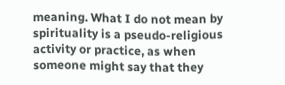meaning. What I do not mean by spirituality is a pseudo-religious activity or practice, as when someone might say that they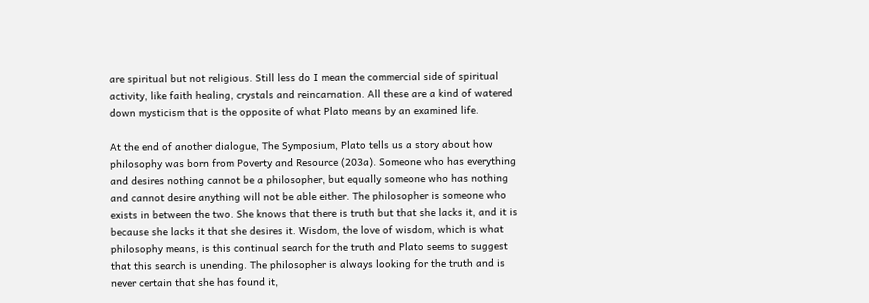are spiritual but not religious. Still less do I mean the commercial side of spiritual activity, like faith healing, crystals and reincarnation. All these are a kind of watered down mysticism that is the opposite of what Plato means by an examined life.

At the end of another dialogue, The Symposium, Plato tells us a story about how philosophy was born from Poverty and Resource (203a). Someone who has everything and desires nothing cannot be a philosopher, but equally someone who has nothing and cannot desire anything will not be able either. The philosopher is someone who exists in between the two. She knows that there is truth but that she lacks it, and it is because she lacks it that she desires it. Wisdom, the love of wisdom, which is what philosophy means, is this continual search for the truth and Plato seems to suggest that this search is unending. The philosopher is always looking for the truth and is never certain that she has found it,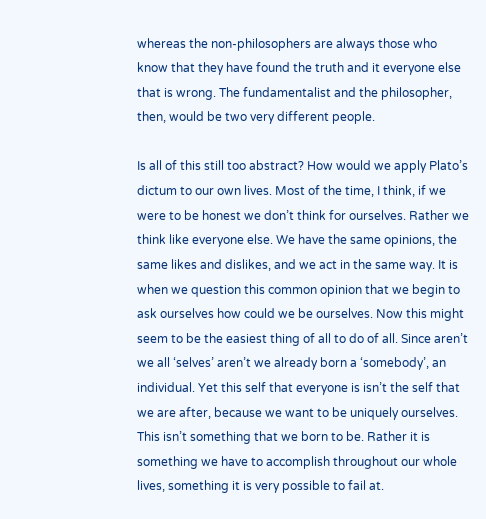whereas the non-philosophers are always those who know that they have found the truth and it everyone else that is wrong. The fundamentalist and the philosopher, then, would be two very different people.

Is all of this still too abstract? How would we apply Plato’s dictum to our own lives. Most of the time, I think, if we were to be honest we don’t think for ourselves. Rather we think like everyone else. We have the same opinions, the same likes and dislikes, and we act in the same way. It is when we question this common opinion that we begin to ask ourselves how could we be ourselves. Now this might seem to be the easiest thing of all to do of all. Since aren’t we all ‘selves’ aren’t we already born a ‘somebody’, an individual. Yet this self that everyone is isn’t the self that we are after, because we want to be uniquely ourselves. This isn’t something that we born to be. Rather it is something we have to accomplish throughout our whole lives, something it is very possible to fail at.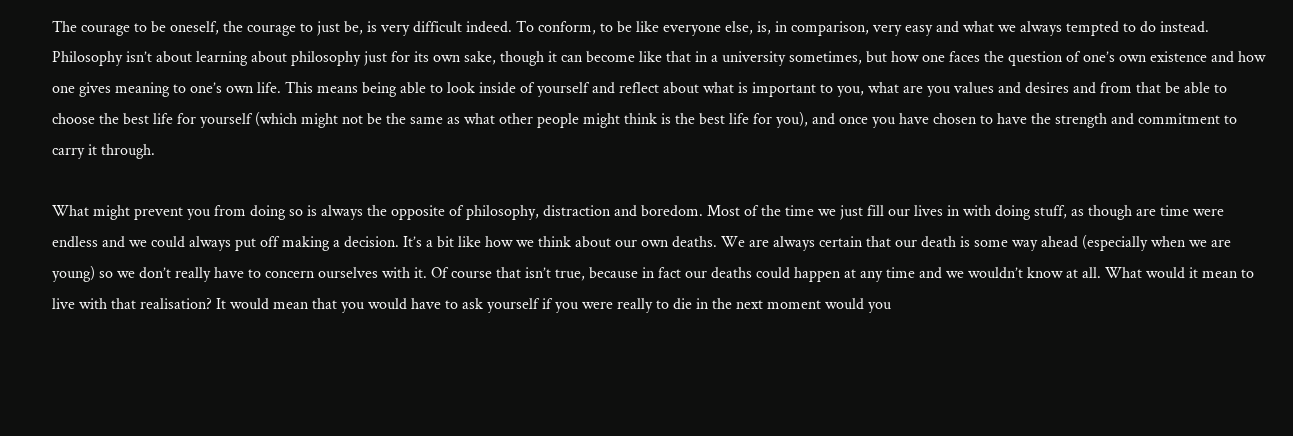The courage to be oneself, the courage to just be, is very difficult indeed. To conform, to be like everyone else, is, in comparison, very easy and what we always tempted to do instead. Philosophy isn’t about learning about philosophy just for its own sake, though it can become like that in a university sometimes, but how one faces the question of one’s own existence and how one gives meaning to one’s own life. This means being able to look inside of yourself and reflect about what is important to you, what are you values and desires and from that be able to choose the best life for yourself (which might not be the same as what other people might think is the best life for you), and once you have chosen to have the strength and commitment to carry it through.

What might prevent you from doing so is always the opposite of philosophy, distraction and boredom. Most of the time we just fill our lives in with doing stuff, as though are time were endless and we could always put off making a decision. It’s a bit like how we think about our own deaths. We are always certain that our death is some way ahead (especially when we are young) so we don’t really have to concern ourselves with it. Of course that isn’t true, because in fact our deaths could happen at any time and we wouldn’t know at all. What would it mean to live with that realisation? It would mean that you would have to ask yourself if you were really to die in the next moment would you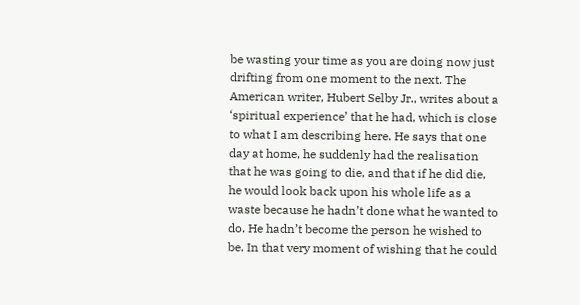be wasting your time as you are doing now just drifting from one moment to the next. The American writer, Hubert Selby Jr., writes about a ‘spiritual experience’ that he had, which is close to what I am describing here. He says that one day at home, he suddenly had the realisation that he was going to die, and that if he did die, he would look back upon his whole life as a waste because he hadn’t done what he wanted to do. He hadn’t become the person he wished to be. In that very moment of wishing that he could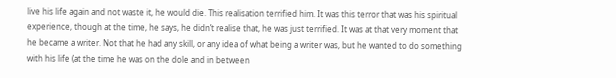live his life again and not waste it, he would die. This realisation terrified him. It was this terror that was his spiritual experience, though at the time, he says, he didn’t realise that, he was just terrified. It was at that very moment that he became a writer. Not that he had any skill, or any idea of what being a writer was, but he wanted to do something with his life (at the time he was on the dole and in between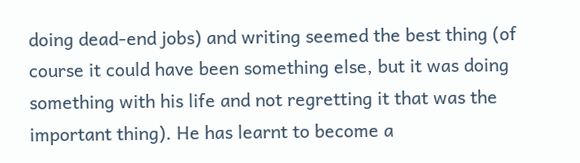doing dead-end jobs) and writing seemed the best thing (of course it could have been something else, but it was doing something with his life and not regretting it that was the important thing). He has learnt to become a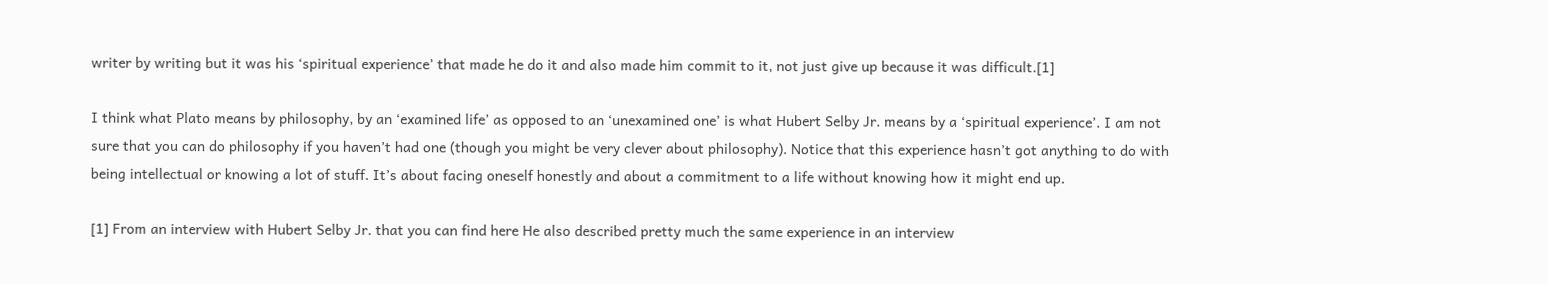writer by writing but it was his ‘spiritual experience’ that made he do it and also made him commit to it, not just give up because it was difficult.[1]

I think what Plato means by philosophy, by an ‘examined life’ as opposed to an ‘unexamined one’ is what Hubert Selby Jr. means by a ‘spiritual experience’. I am not sure that you can do philosophy if you haven’t had one (though you might be very clever about philosophy). Notice that this experience hasn’t got anything to do with being intellectual or knowing a lot of stuff. It’s about facing oneself honestly and about a commitment to a life without knowing how it might end up.

[1] From an interview with Hubert Selby Jr. that you can find here He also described pretty much the same experience in an interview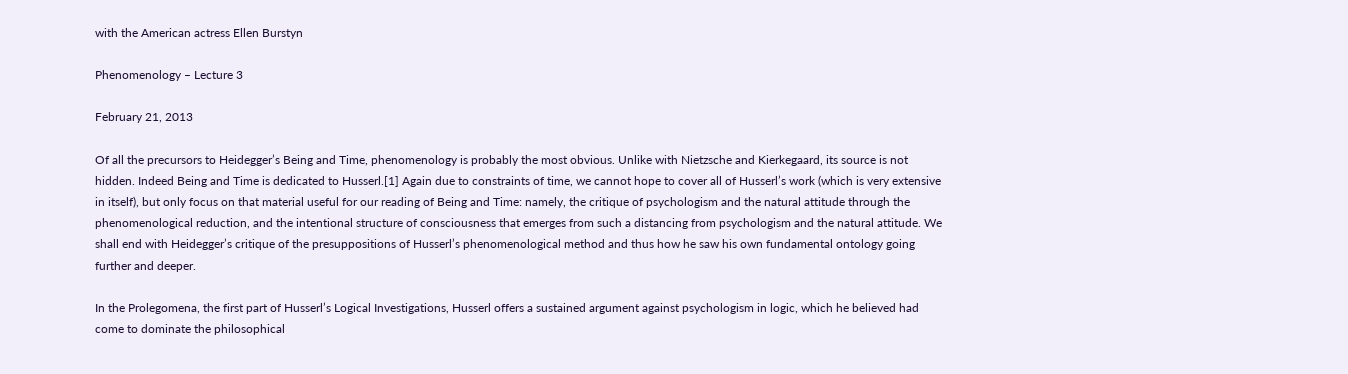with the American actress Ellen Burstyn

Phenomenology – Lecture 3

February 21, 2013

Of all the precursors to Heidegger’s Being and Time, phenomenology is probably the most obvious. Unlike with Nietzsche and Kierkegaard, its source is not hidden. Indeed Being and Time is dedicated to Husserl.[1] Again due to constraints of time, we cannot hope to cover all of Husserl’s work (which is very extensive in itself), but only focus on that material useful for our reading of Being and Time: namely, the critique of psychologism and the natural attitude through the phenomenological reduction, and the intentional structure of consciousness that emerges from such a distancing from psychologism and the natural attitude. We shall end with Heidegger’s critique of the presuppositions of Husserl’s phenomenological method and thus how he saw his own fundamental ontology going further and deeper.

In the Prolegomena, the first part of Husserl’s Logical Investigations, Husserl offers a sustained argument against psychologism in logic, which he believed had come to dominate the philosophical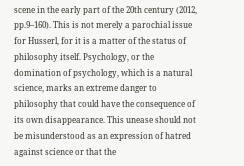scene in the early part of the 20th century (2012, pp.9–160). This is not merely a parochial issue for Husserl, for it is a matter of the status of philosophy itself. Psychology, or the domination of psychology, which is a natural science, marks an extreme danger to philosophy that could have the consequence of its own disappearance. This unease should not be misunderstood as an expression of hatred against science or that the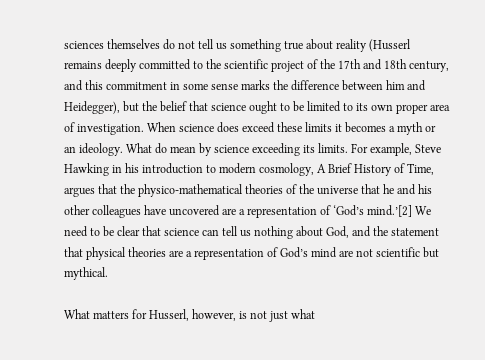sciences themselves do not tell us something true about reality (Husserl remains deeply committed to the scientific project of the 17th and 18th century, and this commitment in some sense marks the difference between him and Heidegger), but the belief that science ought to be limited to its own proper area of investigation. When science does exceed these limits it becomes a myth or an ideology. What do mean by science exceeding its limits. For example, Steve Hawking in his introduction to modern cosmology, A Brief History of Time, argues that the physico-mathematical theories of the universe that he and his other colleagues have uncovered are a representation of ‘God’s mind.’[2] We need to be clear that science can tell us nothing about God, and the statement that physical theories are a representation of God’s mind are not scientific but mythical.

What matters for Husserl, however, is not just what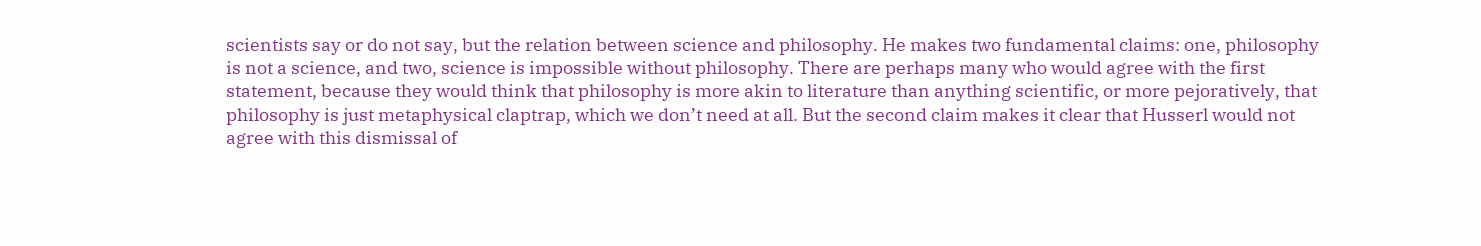scientists say or do not say, but the relation between science and philosophy. He makes two fundamental claims: one, philosophy is not a science, and two, science is impossible without philosophy. There are perhaps many who would agree with the first statement, because they would think that philosophy is more akin to literature than anything scientific, or more pejoratively, that philosophy is just metaphysical claptrap, which we don’t need at all. But the second claim makes it clear that Husserl would not agree with this dismissal of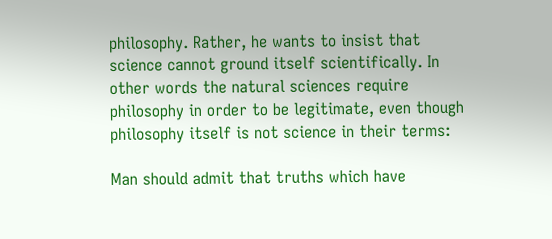philosophy. Rather, he wants to insist that science cannot ground itself scientifically. In other words the natural sciences require philosophy in order to be legitimate, even though philosophy itself is not science in their terms:

Man should admit that truths which have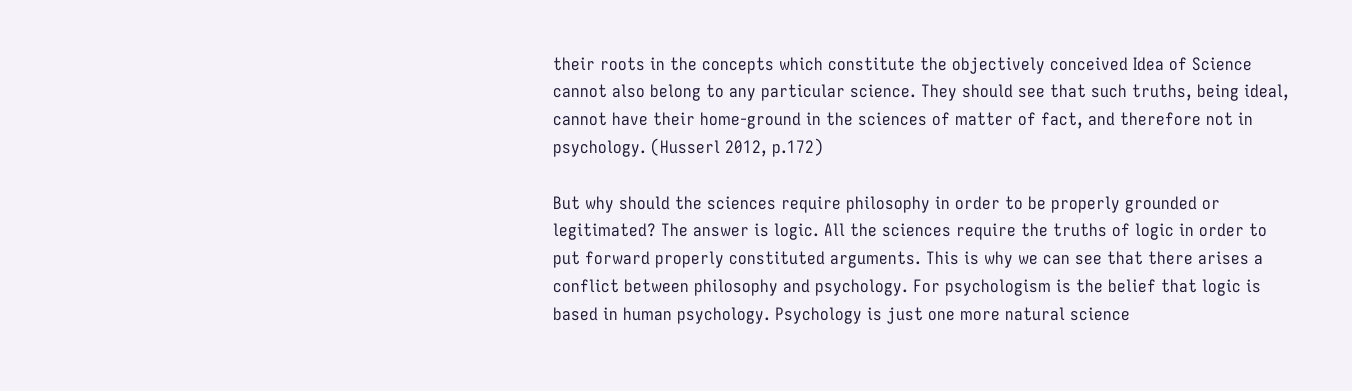their roots in the concepts which constitute the objectively conceived Idea of Science cannot also belong to any particular science. They should see that such truths, being ideal, cannot have their home-ground in the sciences of matter of fact, and therefore not in psychology. (Husserl 2012, p.172)

But why should the sciences require philosophy in order to be properly grounded or legitimated? The answer is logic. All the sciences require the truths of logic in order to put forward properly constituted arguments. This is why we can see that there arises a conflict between philosophy and psychology. For psychologism is the belief that logic is based in human psychology. Psychology is just one more natural science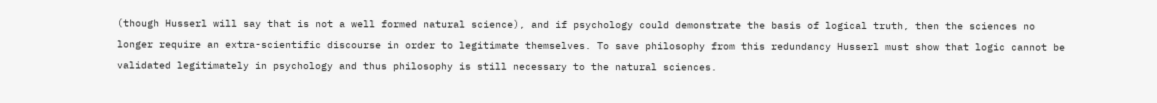(though Husserl will say that is not a well formed natural science), and if psychology could demonstrate the basis of logical truth, then the sciences no longer require an extra-scientific discourse in order to legitimate themselves. To save philosophy from this redundancy Husserl must show that logic cannot be validated legitimately in psychology and thus philosophy is still necessary to the natural sciences.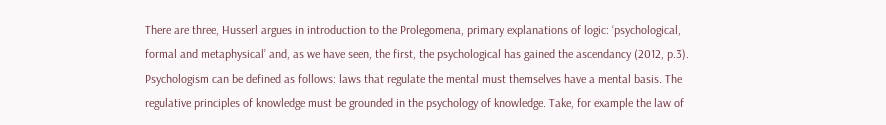There are three, Husserl argues in introduction to the Prolegomena, primary explanations of logic: ‘psychological, formal and metaphysical’ and, as we have seen, the first, the psychological has gained the ascendancy (2012, p.3). Psychologism can be defined as follows: laws that regulate the mental must themselves have a mental basis. The regulative principles of knowledge must be grounded in the psychology of knowledge. Take, for example the law of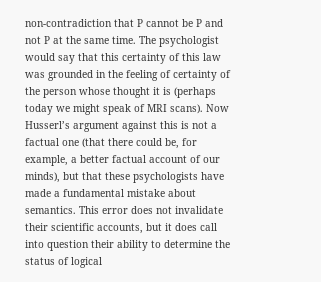non-contradiction that P cannot be P and not P at the same time. The psychologist would say that this certainty of this law was grounded in the feeling of certainty of the person whose thought it is (perhaps today we might speak of MRI scans). Now Husserl’s argument against this is not a factual one (that there could be, for example, a better factual account of our minds), but that these psychologists have made a fundamental mistake about semantics. This error does not invalidate their scientific accounts, but it does call into question their ability to determine the status of logical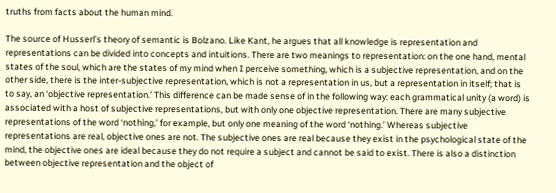truths from facts about the human mind.

The source of Husserl’s theory of semantic is Bolzano. Like Kant, he argues that all knowledge is representation and representations can be divided into concepts and intuitions. There are two meanings to representation: on the one hand, mental states of the soul, which are the states of my mind when I perceive something, which is a subjective representation, and on the other side, there is the inter-subjective representation, which is not a representation in us, but a representation in itself; that is to say, an ‘objective representation.’ This difference can be made sense of in the following way: each grammatical unity (a word) is associated with a host of subjective representations, but with only one objective representation. There are many subjective representations of the word ‘nothing,’ for example, but only one meaning of the word ‘nothing.’ Whereas subjective representations are real, objective ones are not. The subjective ones are real because they exist in the psychological state of the mind, the objective ones are ideal because they do not require a subject and cannot be said to exist. There is also a distinction between objective representation and the object of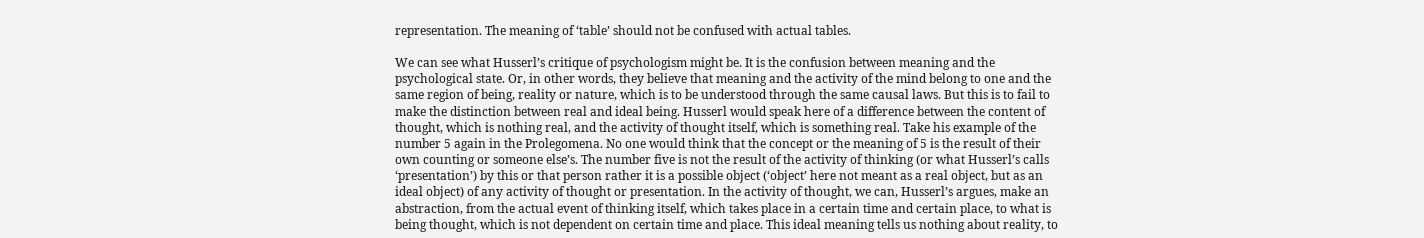representation. The meaning of ‘table’ should not be confused with actual tables.

We can see what Husserl’s critique of psychologism might be. It is the confusion between meaning and the psychological state. Or, in other words, they believe that meaning and the activity of the mind belong to one and the same region of being, reality or nature, which is to be understood through the same causal laws. But this is to fail to make the distinction between real and ideal being. Husserl would speak here of a difference between the content of thought, which is nothing real, and the activity of thought itself, which is something real. Take his example of the number 5 again in the Prolegomena. No one would think that the concept or the meaning of 5 is the result of their own counting or someone else’s. The number five is not the result of the activity of thinking (or what Husserl’s calls ‘presentation’) by this or that person rather it is a possible object (‘object’ here not meant as a real object, but as an ideal object) of any activity of thought or presentation. In the activity of thought, we can, Husserl’s argues, make an abstraction, from the actual event of thinking itself, which takes place in a certain time and certain place, to what is being thought, which is not dependent on certain time and place. This ideal meaning tells us nothing about reality, to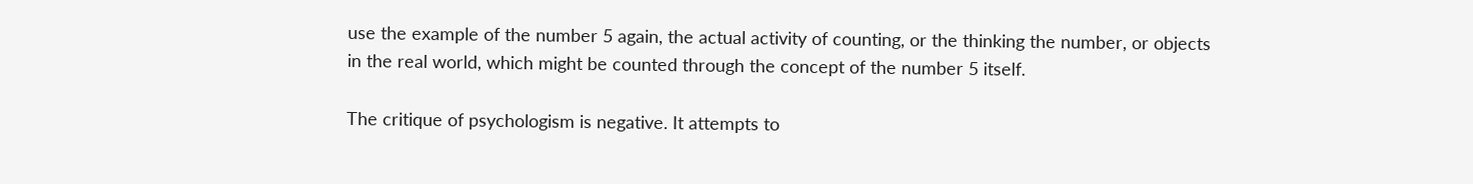use the example of the number 5 again, the actual activity of counting, or the thinking the number, or objects in the real world, which might be counted through the concept of the number 5 itself.

The critique of psychologism is negative. It attempts to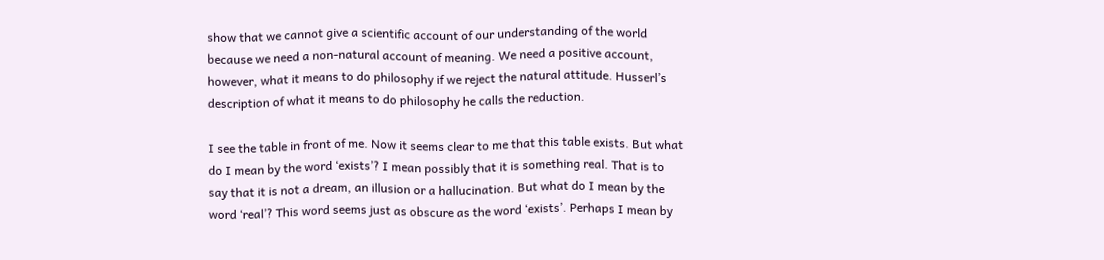show that we cannot give a scientific account of our understanding of the world because we need a non-natural account of meaning. We need a positive account, however, what it means to do philosophy if we reject the natural attitude. Husserl’s description of what it means to do philosophy he calls the reduction.

I see the table in front of me. Now it seems clear to me that this table exists. But what do I mean by the word ‘exists’? I mean possibly that it is something real. That is to say that it is not a dream, an illusion or a hallucination. But what do I mean by the word ‘real’? This word seems just as obscure as the word ‘exists’. Perhaps I mean by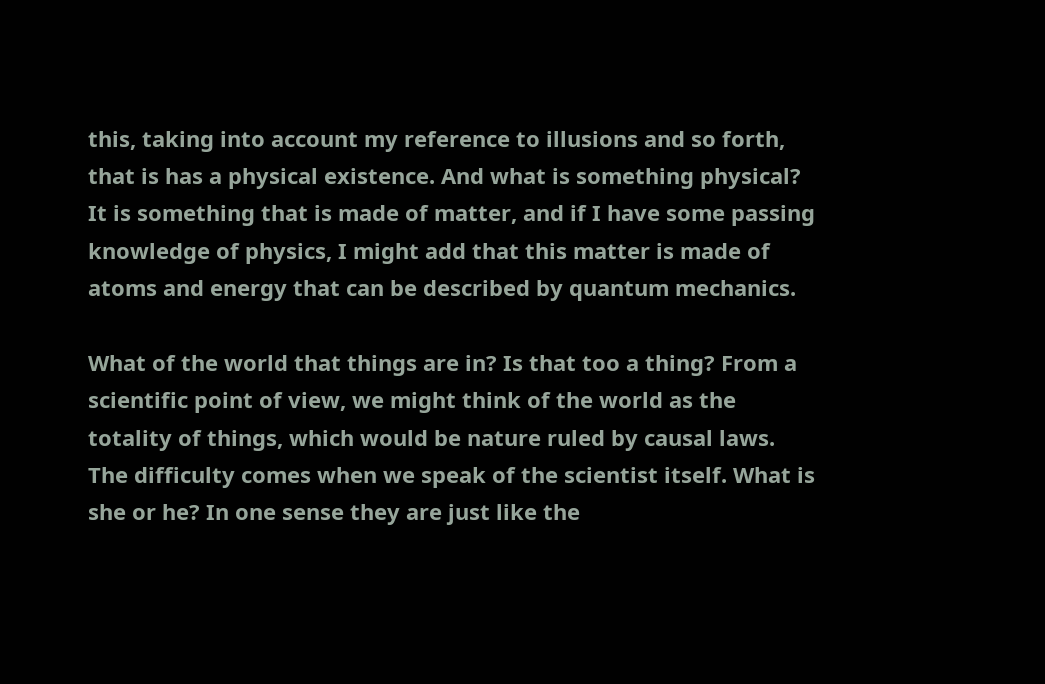this, taking into account my reference to illusions and so forth, that is has a physical existence. And what is something physical? It is something that is made of matter, and if I have some passing knowledge of physics, I might add that this matter is made of atoms and energy that can be described by quantum mechanics.

What of the world that things are in? Is that too a thing? From a scientific point of view, we might think of the world as the totality of things, which would be nature ruled by causal laws. The difficulty comes when we speak of the scientist itself. What is she or he? In one sense they are just like the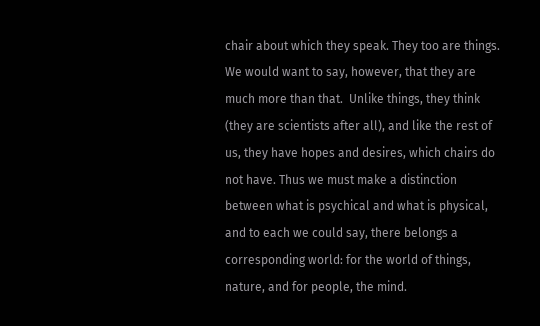chair about which they speak. They too are things. We would want to say, however, that they are much more than that.  Unlike things, they think (they are scientists after all), and like the rest of us, they have hopes and desires, which chairs do not have. Thus we must make a distinction between what is psychical and what is physical, and to each we could say, there belongs a corresponding world: for the world of things, nature, and for people, the mind.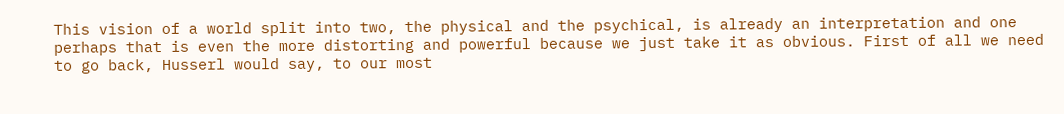This vision of a world split into two, the physical and the psychical, is already an interpretation and one perhaps that is even the more distorting and powerful because we just take it as obvious. First of all we need to go back, Husserl would say, to our most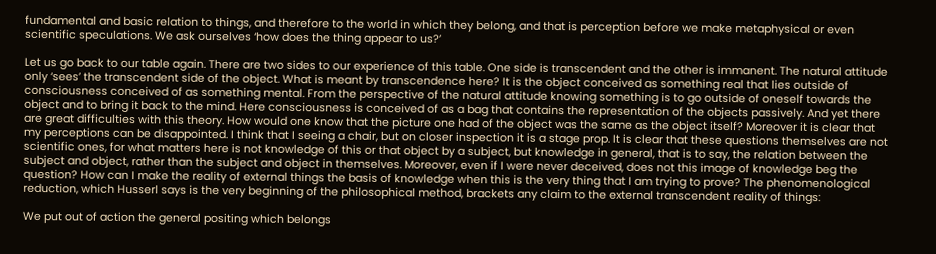fundamental and basic relation to things, and therefore to the world in which they belong, and that is perception before we make metaphysical or even scientific speculations. We ask ourselves ‘how does the thing appear to us?’

Let us go back to our table again. There are two sides to our experience of this table. One side is transcendent and the other is immanent. The natural attitude only ‘sees’ the transcendent side of the object. What is meant by transcendence here? It is the object conceived as something real that lies outside of consciousness conceived of as something mental. From the perspective of the natural attitude knowing something is to go outside of oneself towards the object and to bring it back to the mind. Here consciousness is conceived of as a bag that contains the representation of the objects passively. And yet there are great difficulties with this theory. How would one know that the picture one had of the object was the same as the object itself? Moreover it is clear that my perceptions can be disappointed. I think that I seeing a chair, but on closer inspection it is a stage prop. It is clear that these questions themselves are not scientific ones, for what matters here is not knowledge of this or that object by a subject, but knowledge in general, that is to say, the relation between the subject and object, rather than the subject and object in themselves. Moreover, even if I were never deceived, does not this image of knowledge beg the question? How can I make the reality of external things the basis of knowledge when this is the very thing that I am trying to prove? The phenomenological reduction, which Husserl says is the very beginning of the philosophical method, brackets any claim to the external transcendent reality of things:

We put out of action the general positing which belongs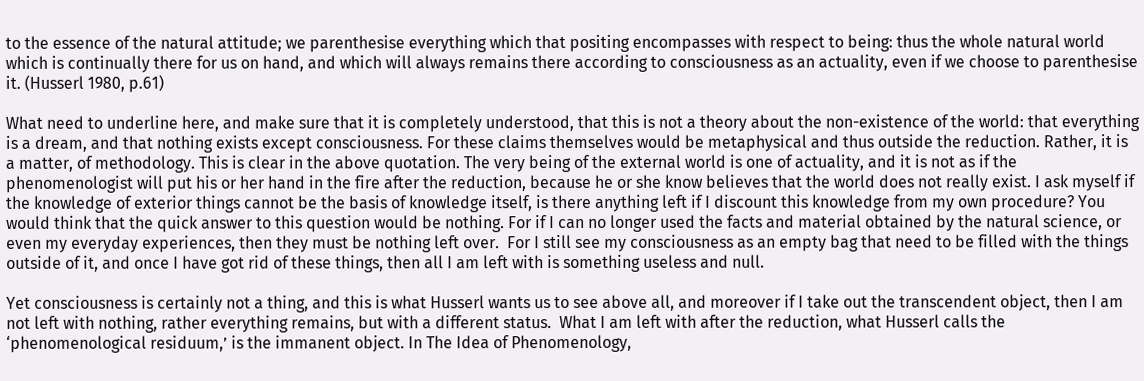to the essence of the natural attitude; we parenthesise everything which that positing encompasses with respect to being: thus the whole natural world which is continually there for us on hand, and which will always remains there according to consciousness as an actuality, even if we choose to parenthesise it. (Husserl 1980, p.61)

What need to underline here, and make sure that it is completely understood, that this is not a theory about the non-existence of the world: that everything is a dream, and that nothing exists except consciousness. For these claims themselves would be metaphysical and thus outside the reduction. Rather, it is a matter, of methodology. This is clear in the above quotation. The very being of the external world is one of actuality, and it is not as if the phenomenologist will put his or her hand in the fire after the reduction, because he or she know believes that the world does not really exist. I ask myself if the knowledge of exterior things cannot be the basis of knowledge itself, is there anything left if I discount this knowledge from my own procedure? You would think that the quick answer to this question would be nothing. For if I can no longer used the facts and material obtained by the natural science, or even my everyday experiences, then they must be nothing left over.  For I still see my consciousness as an empty bag that need to be filled with the things outside of it, and once I have got rid of these things, then all I am left with is something useless and null.

Yet consciousness is certainly not a thing, and this is what Husserl wants us to see above all, and moreover if I take out the transcendent object, then I am not left with nothing, rather everything remains, but with a different status.  What I am left with after the reduction, what Husserl calls the ‘phenomenological residuum,’ is the immanent object. In The Idea of Phenomenology,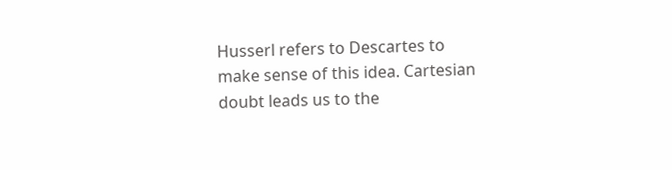Husserl refers to Descartes to make sense of this idea. Cartesian doubt leads us to the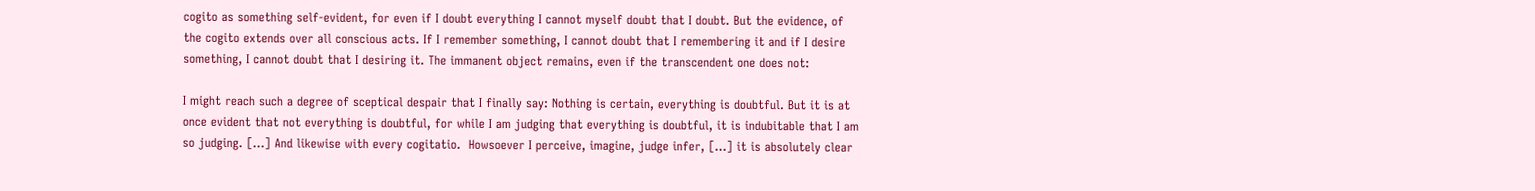cogito as something self-evident, for even if I doubt everything I cannot myself doubt that I doubt. But the evidence, of the cogito extends over all conscious acts. If I remember something, I cannot doubt that I remembering it and if I desire something, I cannot doubt that I desiring it. The immanent object remains, even if the transcendent one does not:

I might reach such a degree of sceptical despair that I finally say: Nothing is certain, everything is doubtful. But it is at once evident that not everything is doubtful, for while I am judging that everything is doubtful, it is indubitable that I am so judging. […] And likewise with every cogitatio.  Howsoever I perceive, imagine, judge infer, […] it is absolutely clear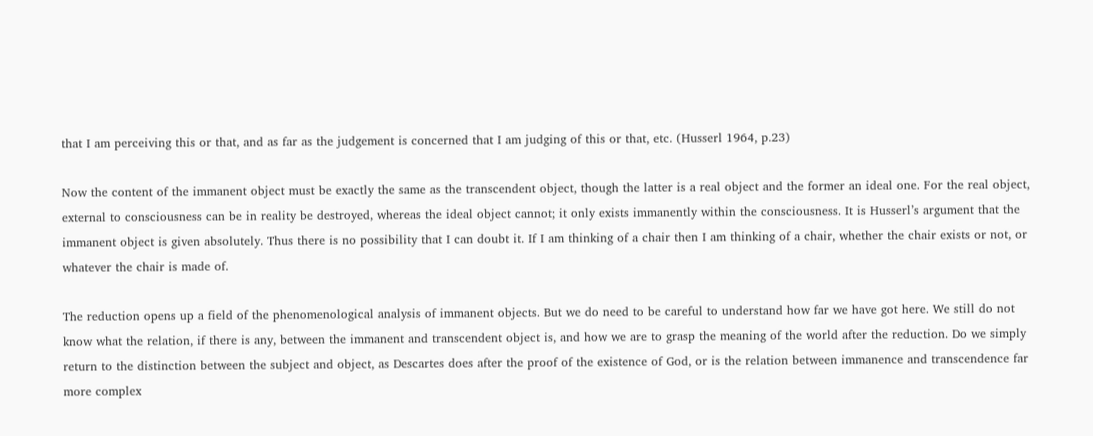that I am perceiving this or that, and as far as the judgement is concerned that I am judging of this or that, etc. (Husserl 1964, p.23)

Now the content of the immanent object must be exactly the same as the transcendent object, though the latter is a real object and the former an ideal one. For the real object, external to consciousness can be in reality be destroyed, whereas the ideal object cannot; it only exists immanently within the consciousness. It is Husserl’s argument that the immanent object is given absolutely. Thus there is no possibility that I can doubt it. If I am thinking of a chair then I am thinking of a chair, whether the chair exists or not, or whatever the chair is made of.

The reduction opens up a field of the phenomenological analysis of immanent objects. But we do need to be careful to understand how far we have got here. We still do not know what the relation, if there is any, between the immanent and transcendent object is, and how we are to grasp the meaning of the world after the reduction. Do we simply return to the distinction between the subject and object, as Descartes does after the proof of the existence of God, or is the relation between immanence and transcendence far more complex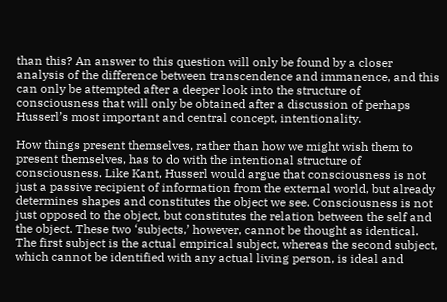than this? An answer to this question will only be found by a closer analysis of the difference between transcendence and immanence, and this can only be attempted after a deeper look into the structure of consciousness that will only be obtained after a discussion of perhaps Husserl’s most important and central concept, intentionality.

How things present themselves, rather than how we might wish them to present themselves, has to do with the intentional structure of consciousness. Like Kant, Husserl would argue that consciousness is not just a passive recipient of information from the external world, but already determines shapes and constitutes the object we see. Consciousness is not just opposed to the object, but constitutes the relation between the self and the object. These two ‘subjects,’ however, cannot be thought as identical. The first subject is the actual empirical subject, whereas the second subject, which cannot be identified with any actual living person, is ideal and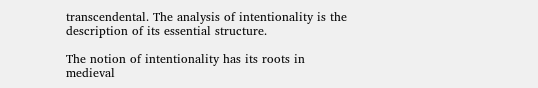transcendental. The analysis of intentionality is the description of its essential structure.

The notion of intentionality has its roots in medieval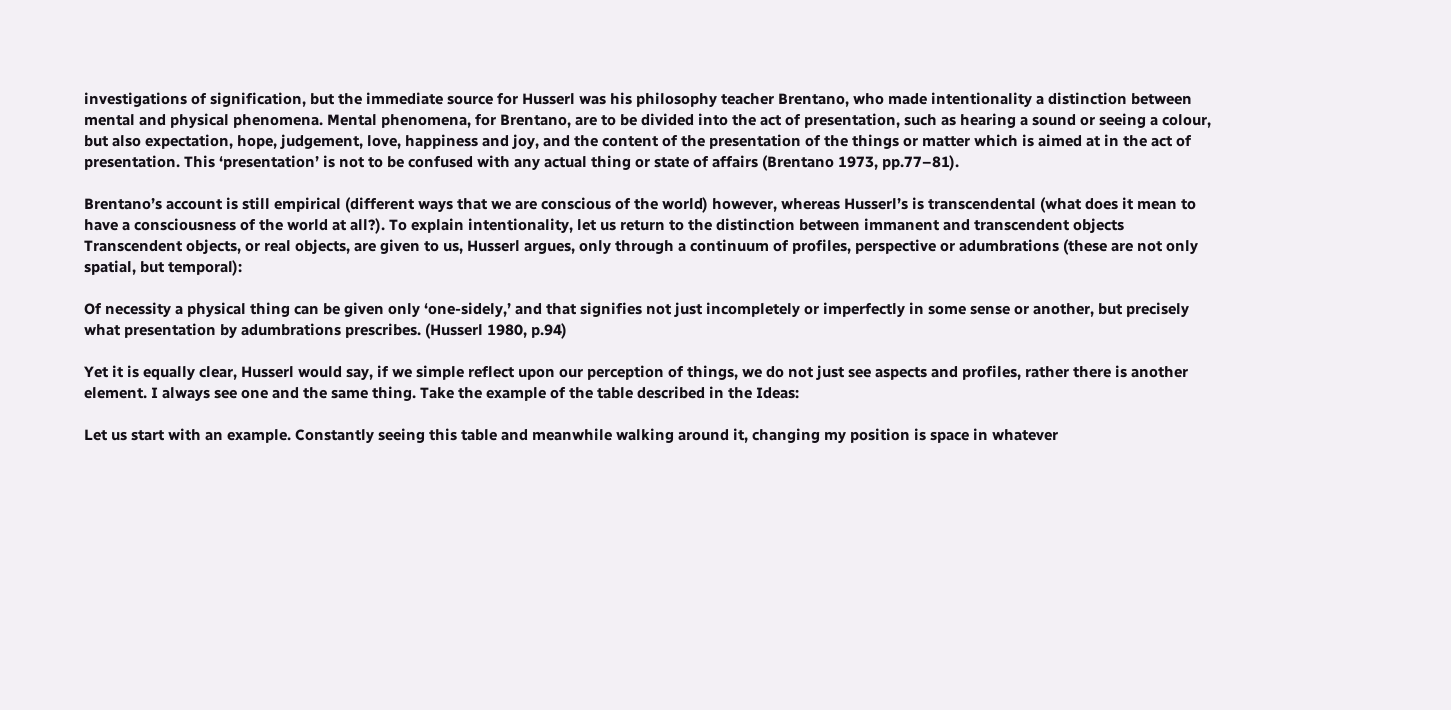investigations of signification, but the immediate source for Husserl was his philosophy teacher Brentano, who made intentionality a distinction between mental and physical phenomena. Mental phenomena, for Brentano, are to be divided into the act of presentation, such as hearing a sound or seeing a colour, but also expectation, hope, judgement, love, happiness and joy, and the content of the presentation of the things or matter which is aimed at in the act of presentation. This ‘presentation’ is not to be confused with any actual thing or state of affairs (Brentano 1973, pp.77–81).

Brentano’s account is still empirical (different ways that we are conscious of the world) however, whereas Husserl’s is transcendental (what does it mean to have a consciousness of the world at all?). To explain intentionality, let us return to the distinction between immanent and transcendent objects Transcendent objects, or real objects, are given to us, Husserl argues, only through a continuum of profiles, perspective or adumbrations (these are not only spatial, but temporal):

Of necessity a physical thing can be given only ‘one-sidely,’ and that signifies not just incompletely or imperfectly in some sense or another, but precisely what presentation by adumbrations prescribes. (Husserl 1980, p.94)

Yet it is equally clear, Husserl would say, if we simple reflect upon our perception of things, we do not just see aspects and profiles, rather there is another element. I always see one and the same thing. Take the example of the table described in the Ideas:

Let us start with an example. Constantly seeing this table and meanwhile walking around it, changing my position is space in whatever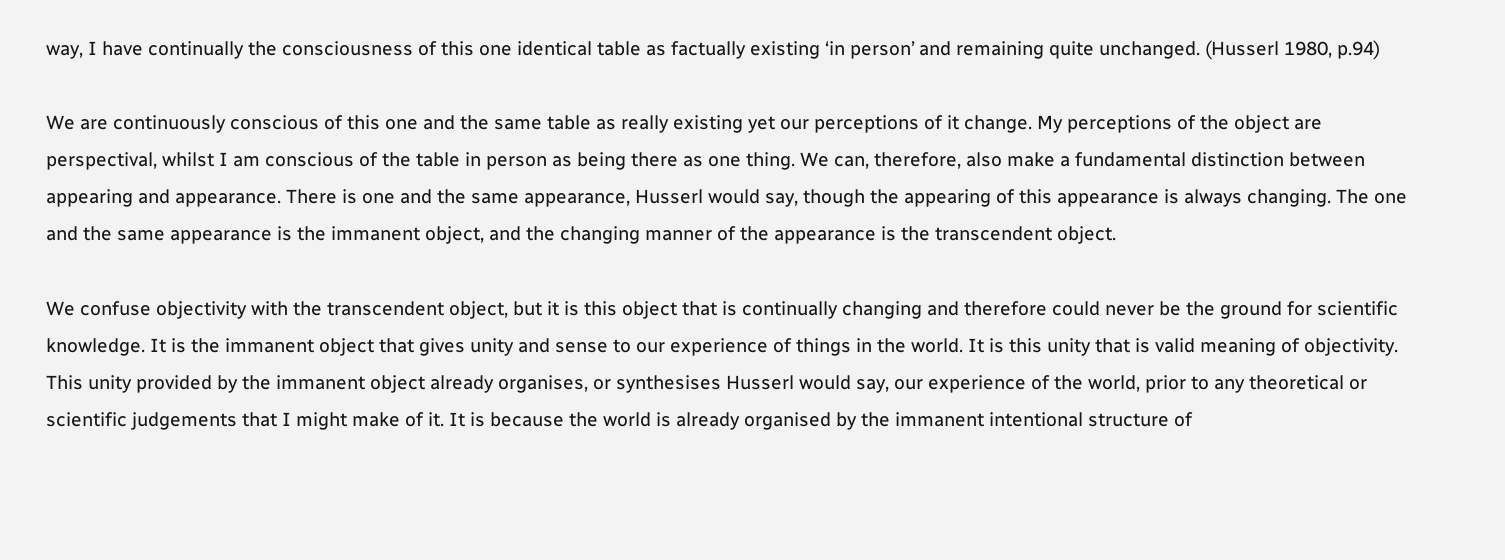way, I have continually the consciousness of this one identical table as factually existing ‘in person’ and remaining quite unchanged. (Husserl 1980, p.94)

We are continuously conscious of this one and the same table as really existing yet our perceptions of it change. My perceptions of the object are perspectival, whilst I am conscious of the table in person as being there as one thing. We can, therefore, also make a fundamental distinction between appearing and appearance. There is one and the same appearance, Husserl would say, though the appearing of this appearance is always changing. The one and the same appearance is the immanent object, and the changing manner of the appearance is the transcendent object.

We confuse objectivity with the transcendent object, but it is this object that is continually changing and therefore could never be the ground for scientific knowledge. It is the immanent object that gives unity and sense to our experience of things in the world. It is this unity that is valid meaning of objectivity. This unity provided by the immanent object already organises, or synthesises Husserl would say, our experience of the world, prior to any theoretical or scientific judgements that I might make of it. It is because the world is already organised by the immanent intentional structure of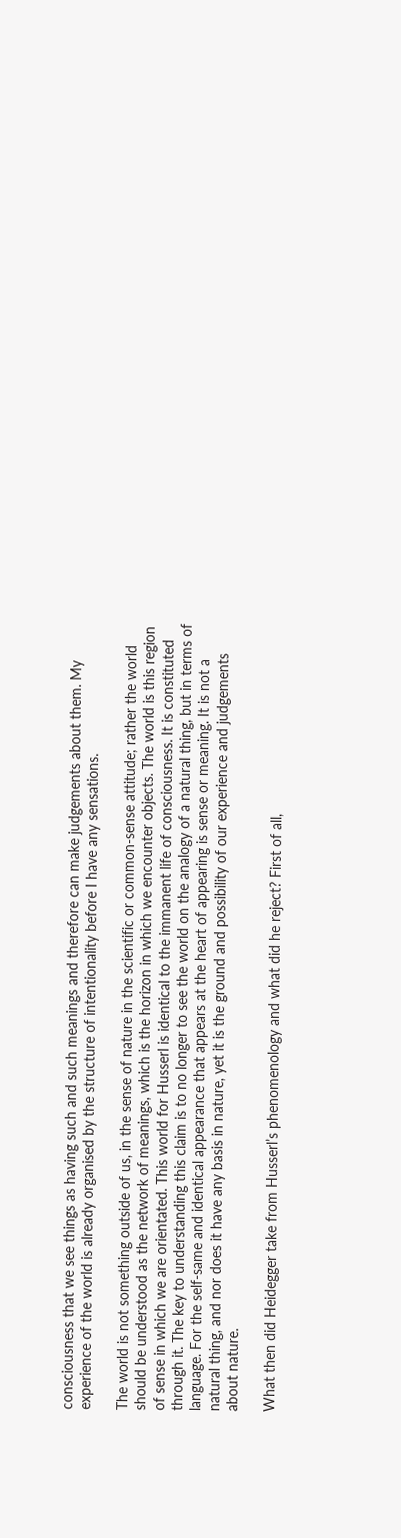consciousness that we see things as having such and such meanings and therefore can make judgements about them. My experience of the world is already organised by the structure of intentionality before I have any sensations.

The world is not something outside of us, in the sense of nature in the scientific or common-sense attitude; rather the world should be understood as the network of meanings, which is the horizon in which we encounter objects. The world is this region of sense in which we are orientated. This world for Husserl is identical to the immanent life of consciousness. It is constituted through it. The key to understanding this claim is to no longer to see the world on the analogy of a natural thing, but in terms of language. For the self-same and identical appearance that appears at the heart of appearing is sense or meaning. It is not a natural thing, and nor does it have any basis in nature, yet it is the ground and possibility of our experience and judgements about nature.

What then did Heidegger take from Husserl’s phenomenology and what did he reject? First of all,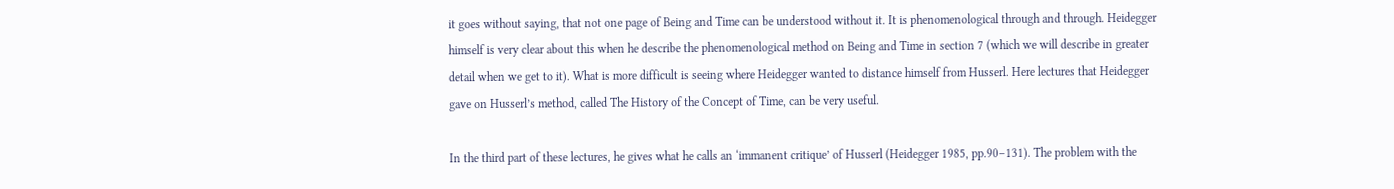it goes without saying, that not one page of Being and Time can be understood without it. It is phenomenological through and through. Heidegger himself is very clear about this when he describe the phenomenological method on Being and Time in section 7 (which we will describe in greater detail when we get to it). What is more difficult is seeing where Heidegger wanted to distance himself from Husserl. Here lectures that Heidegger gave on Husserl’s method, called The History of the Concept of Time, can be very useful.

In the third part of these lectures, he gives what he calls an ‘immanent critique’ of Husserl (Heidegger 1985, pp.90–131). The problem with the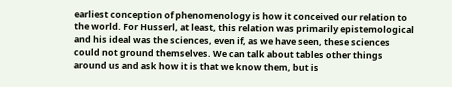earliest conception of phenomenology is how it conceived our relation to the world. For Husserl, at least, this relation was primarily epistemological and his ideal was the sciences, even if, as we have seen, these sciences could not ground themselves. We can talk about tables other things around us and ask how it is that we know them, but is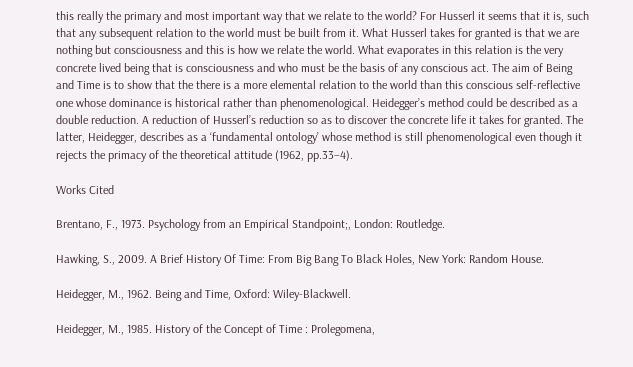this really the primary and most important way that we relate to the world? For Husserl it seems that it is, such that any subsequent relation to the world must be built from it. What Husserl takes for granted is that we are nothing but consciousness and this is how we relate the world. What evaporates in this relation is the very concrete lived being that is consciousness and who must be the basis of any conscious act. The aim of Being and Time is to show that the there is a more elemental relation to the world than this conscious self-reflective one whose dominance is historical rather than phenomenological. Heidegger’s method could be described as a double reduction. A reduction of Husserl’s reduction so as to discover the concrete life it takes for granted. The latter, Heidegger, describes as a ‘fundamental ontology’ whose method is still phenomenological even though it rejects the primacy of the theoretical attitude (1962, pp.33–4).

Works Cited

Brentano, F., 1973. Psychology from an Empirical Standpoint;, London: Routledge.

Hawking, S., 2009. A Brief History Of Time: From Big Bang To Black Holes, New York: Random House.

Heidegger, M., 1962. Being and Time, Oxford: Wiley-Blackwell.

Heidegger, M., 1985. History of the Concept of Time : Prolegomena,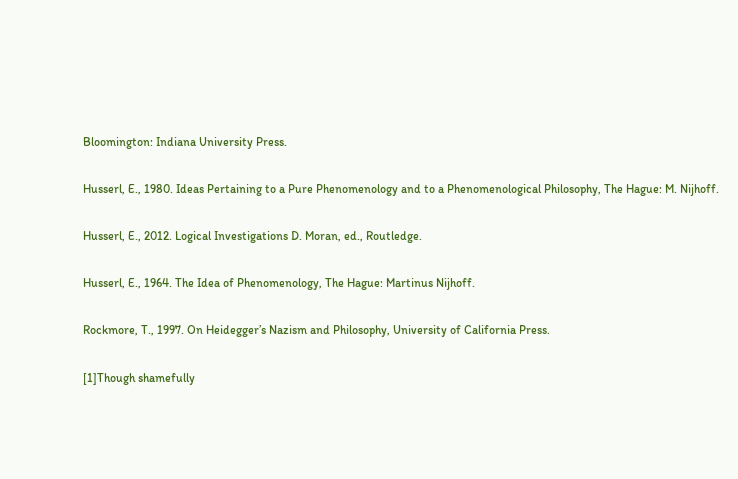Bloomington: Indiana University Press.

Husserl, E., 1980. Ideas Pertaining to a Pure Phenomenology and to a Phenomenological Philosophy, The Hague: M. Nijhoff.

Husserl, E., 2012. Logical Investigations D. Moran, ed., Routledge.

Husserl, E., 1964. The Idea of Phenomenology, The Hague: Martinus Nijhoff.

Rockmore, T., 1997. On Heidegger’s Nazism and Philosophy, University of California Press.

[1]Though shamefully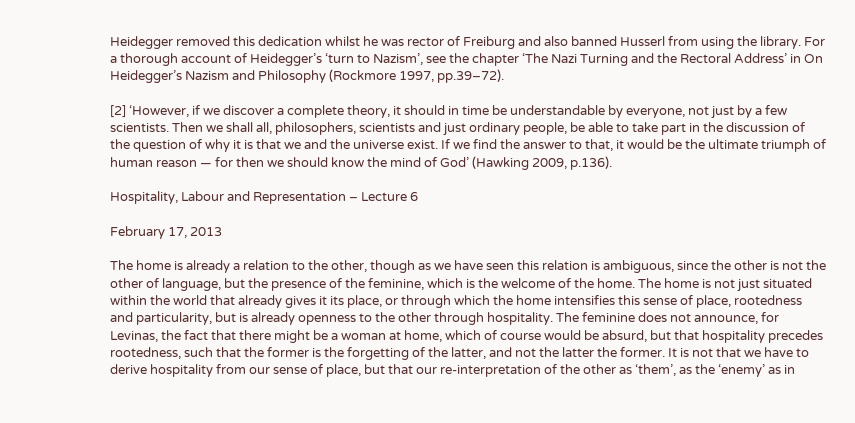Heidegger removed this dedication whilst he was rector of Freiburg and also banned Husserl from using the library. For a thorough account of Heidegger’s ‘turn to Nazism’, see the chapter ‘The Nazi Turning and the Rectoral Address’ in On Heidegger’s Nazism and Philosophy (Rockmore 1997, pp.39–72).

[2] ‘However, if we discover a complete theory, it should in time be understandable by everyone, not just by a few scientists. Then we shall all, philosophers, scientists and just ordinary people, be able to take part in the discussion of the question of why it is that we and the universe exist. If we find the answer to that, it would be the ultimate triumph of human reason — for then we should know the mind of God’ (Hawking 2009, p.136).

Hospitality, Labour and Representation – Lecture 6

February 17, 2013

The home is already a relation to the other, though as we have seen this relation is ambiguous, since the other is not the other of language, but the presence of the feminine, which is the welcome of the home. The home is not just situated within the world that already gives it its place, or through which the home intensifies this sense of place, rootedness and particularity, but is already openness to the other through hospitality. The feminine does not announce, for Levinas, the fact that there might be a woman at home, which of course would be absurd, but that hospitality precedes rootedness, such that the former is the forgetting of the latter, and not the latter the former. It is not that we have to derive hospitality from our sense of place, but that our re-interpretation of the other as ‘them’, as the ‘enemy’ as in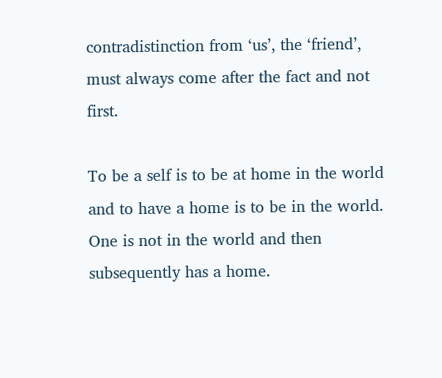contradistinction from ‘us’, the ‘friend’, must always come after the fact and not first.

To be a self is to be at home in the world and to have a home is to be in the world. One is not in the world and then subsequently has a home.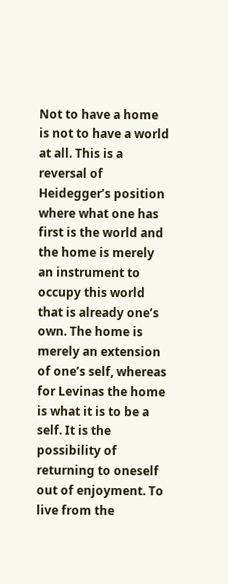Not to have a home is not to have a world at all. This is a reversal of Heidegger’s position where what one has first is the world and the home is merely an instrument to occupy this world that is already one’s own. The home is merely an extension of one’s self, whereas for Levinas the home is what it is to be a self. It is the possibility of returning to oneself out of enjoyment. To live from the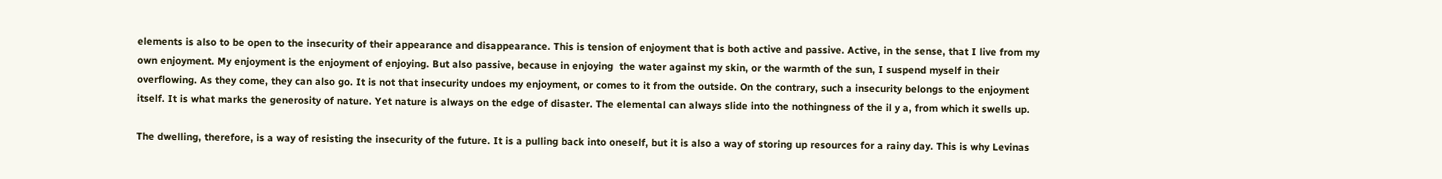elements is also to be open to the insecurity of their appearance and disappearance. This is tension of enjoyment that is both active and passive. Active, in the sense, that I live from my own enjoyment. My enjoyment is the enjoyment of enjoying. But also passive, because in enjoying  the water against my skin, or the warmth of the sun, I suspend myself in their overflowing. As they come, they can also go. It is not that insecurity undoes my enjoyment, or comes to it from the outside. On the contrary, such a insecurity belongs to the enjoyment itself. It is what marks the generosity of nature. Yet nature is always on the edge of disaster. The elemental can always slide into the nothingness of the il y a, from which it swells up.

The dwelling, therefore, is a way of resisting the insecurity of the future. It is a pulling back into oneself, but it is also a way of storing up resources for a rainy day. This is why Levinas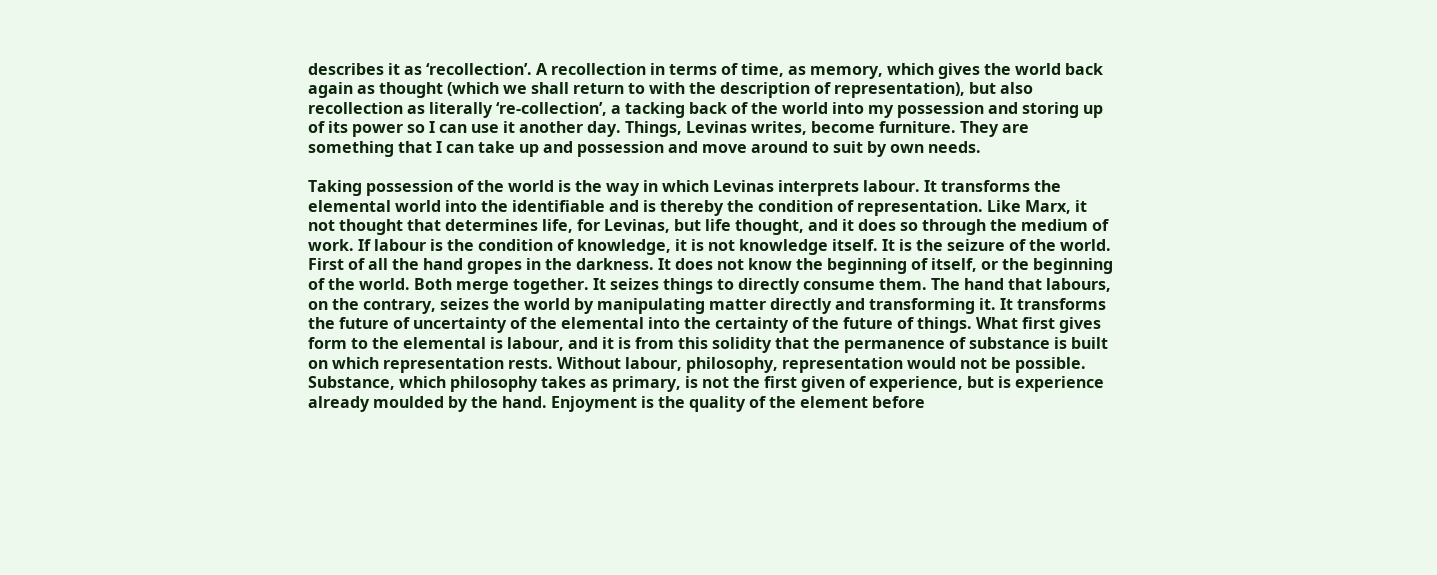describes it as ‘recollection’. A recollection in terms of time, as memory, which gives the world back again as thought (which we shall return to with the description of representation), but also recollection as literally ‘re-collection’, a tacking back of the world into my possession and storing up of its power so I can use it another day. Things, Levinas writes, become furniture. They are something that I can take up and possession and move around to suit by own needs.

Taking possession of the world is the way in which Levinas interprets labour. It transforms the elemental world into the identifiable and is thereby the condition of representation. Like Marx, it not thought that determines life, for Levinas, but life thought, and it does so through the medium of work. If labour is the condition of knowledge, it is not knowledge itself. It is the seizure of the world. First of all the hand gropes in the darkness. It does not know the beginning of itself, or the beginning of the world. Both merge together. It seizes things to directly consume them. The hand that labours, on the contrary, seizes the world by manipulating matter directly and transforming it. It transforms the future of uncertainty of the elemental into the certainty of the future of things. What first gives form to the elemental is labour, and it is from this solidity that the permanence of substance is built on which representation rests. Without labour, philosophy, representation would not be possible. Substance, which philosophy takes as primary, is not the first given of experience, but is experience already moulded by the hand. Enjoyment is the quality of the element before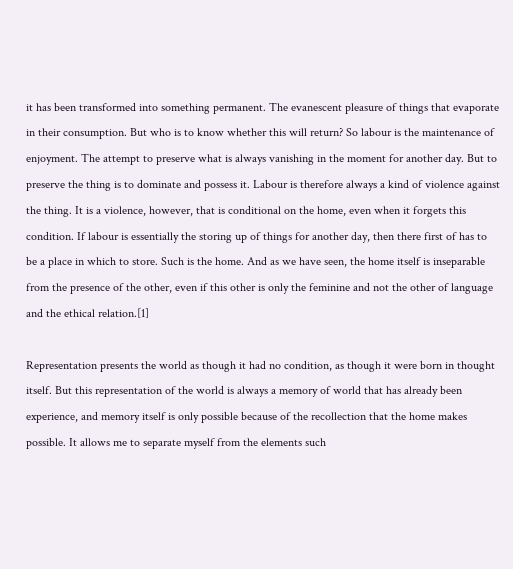it has been transformed into something permanent. The evanescent pleasure of things that evaporate in their consumption. But who is to know whether this will return? So labour is the maintenance of enjoyment. The attempt to preserve what is always vanishing in the moment for another day. But to preserve the thing is to dominate and possess it. Labour is therefore always a kind of violence against the thing. It is a violence, however, that is conditional on the home, even when it forgets this condition. If labour is essentially the storing up of things for another day, then there first of has to be a place in which to store. Such is the home. And as we have seen, the home itself is inseparable from the presence of the other, even if this other is only the feminine and not the other of language and the ethical relation.[1]

Representation presents the world as though it had no condition, as though it were born in thought itself. But this representation of the world is always a memory of world that has already been experience, and memory itself is only possible because of the recollection that the home makes possible. It allows me to separate myself from the elements such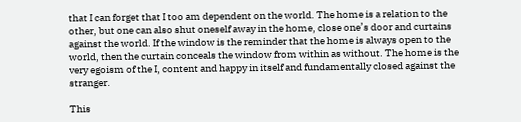that I can forget that I too am dependent on the world. The home is a relation to the other, but one can also shut oneself away in the home, close one’s door and curtains against the world. If the window is the reminder that the home is always open to the world, then the curtain conceals the window from within as without. The home is the very egoism of the I, content and happy in itself and fundamentally closed against the stranger.

This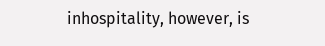inhospitality, however, is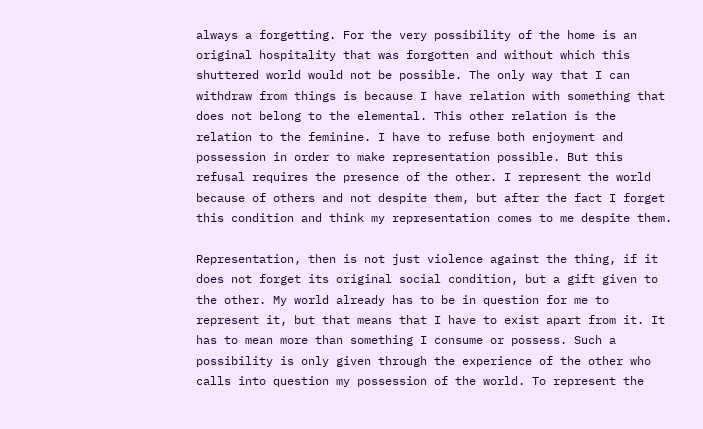always a forgetting. For the very possibility of the home is an original hospitality that was forgotten and without which this shuttered world would not be possible. The only way that I can withdraw from things is because I have relation with something that does not belong to the elemental. This other relation is the relation to the feminine. I have to refuse both enjoyment and possession in order to make representation possible. But this refusal requires the presence of the other. I represent the world because of others and not despite them, but after the fact I forget this condition and think my representation comes to me despite them.

Representation, then is not just violence against the thing, if it does not forget its original social condition, but a gift given to the other. My world already has to be in question for me to represent it, but that means that I have to exist apart from it. It has to mean more than something I consume or possess. Such a possibility is only given through the experience of the other who calls into question my possession of the world. To represent the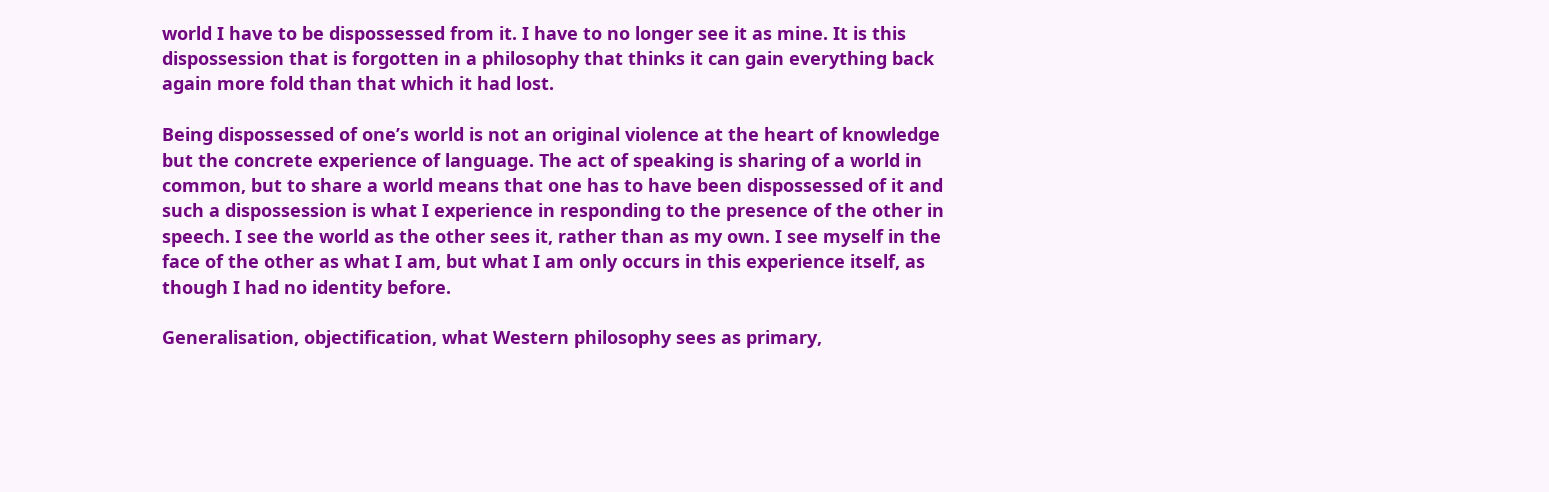world I have to be dispossessed from it. I have to no longer see it as mine. It is this dispossession that is forgotten in a philosophy that thinks it can gain everything back again more fold than that which it had lost.

Being dispossessed of one’s world is not an original violence at the heart of knowledge but the concrete experience of language. The act of speaking is sharing of a world in common, but to share a world means that one has to have been dispossessed of it and such a dispossession is what I experience in responding to the presence of the other in speech. I see the world as the other sees it, rather than as my own. I see myself in the face of the other as what I am, but what I am only occurs in this experience itself, as though I had no identity before.

Generalisation, objectification, what Western philosophy sees as primary,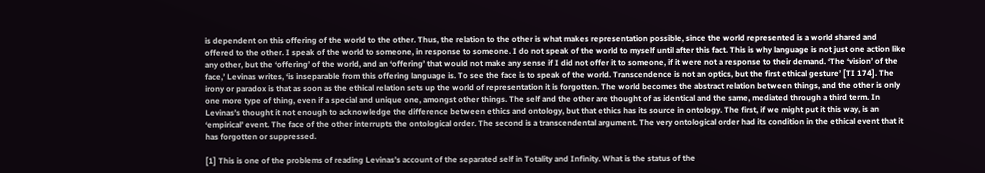is dependent on this offering of the world to the other. Thus, the relation to the other is what makes representation possible, since the world represented is a world shared and offered to the other. I speak of the world to someone, in response to someone. I do not speak of the world to myself until after this fact. This is why language is not just one action like any other, but the ‘offering’ of the world, and an ‘offering’ that would not make any sense if I did not offer it to someone, if it were not a response to their demand. ‘The ‘vision’ of the face,’ Levinas writes, ‘is inseparable from this offering language is. To see the face is to speak of the world. Transcendence is not an optics, but the first ethical gesture’ [TI 174]. The irony or paradox is that as soon as the ethical relation sets up the world of representation it is forgotten. The world becomes the abstract relation between things, and the other is only one more type of thing, even if a special and unique one, amongst other things. The self and the other are thought of as identical and the same, mediated through a third term. In Levinas’s thought it not enough to acknowledge the difference between ethics and ontology, but that ethics has its source in ontology. The first, if we might put it this way, is an ‘empirical’ event. The face of the other interrupts the ontological order. The second is a transcendental argument. The very ontological order had its condition in the ethical event that it has forgotten or suppressed.

[1] This is one of the problems of reading Levinas’s account of the separated self in Totality and Infinity. What is the status of the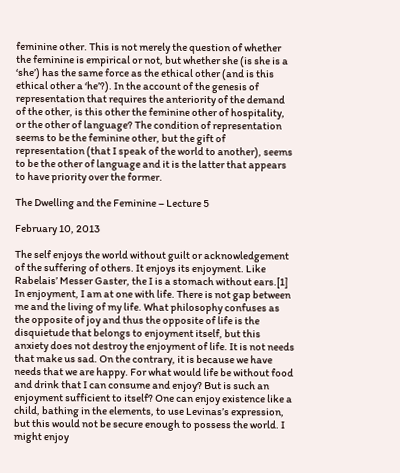feminine other. This is not merely the question of whether the feminine is empirical or not, but whether she (is she is a ‘she’) has the same force as the ethical other (and is this ethical other a ‘he’?). In the account of the genesis of representation that requires the anteriority of the demand of the other, is this other the feminine other of hospitality, or the other of language? The condition of representation seems to be the feminine other, but the gift of representation (that I speak of the world to another), seems to be the other of language and it is the latter that appears to have priority over the former.

The Dwelling and the Feminine – Lecture 5

February 10, 2013

The self enjoys the world without guilt or acknowledgement of the suffering of others. It enjoys its enjoyment. Like Rabelais’ Messer Gaster, the I is a stomach without ears.[1] In enjoyment, I am at one with life. There is not gap between me and the living of my life. What philosophy confuses as the opposite of joy and thus the opposite of life is the disquietude that belongs to enjoyment itself, but this anxiety does not destroy the enjoyment of life. It is not needs that make us sad. On the contrary, it is because we have needs that we are happy. For what would life be without food and drink that I can consume and enjoy? But is such an enjoyment sufficient to itself? One can enjoy existence like a child, bathing in the elements, to use Levinas’s expression, but this would not be secure enough to possess the world. I might enjoy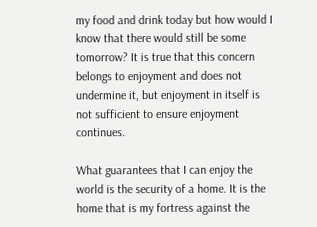my food and drink today but how would I know that there would still be some tomorrow? It is true that this concern belongs to enjoyment and does not undermine it, but enjoyment in itself is not sufficient to ensure enjoyment continues.

What guarantees that I can enjoy the world is the security of a home. It is the home that is my fortress against the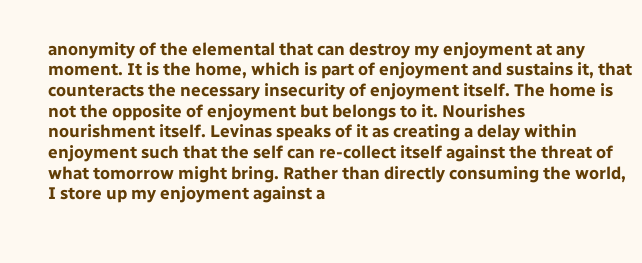anonymity of the elemental that can destroy my enjoyment at any moment. It is the home, which is part of enjoyment and sustains it, that counteracts the necessary insecurity of enjoyment itself. The home is not the opposite of enjoyment but belongs to it. Nourishes nourishment itself. Levinas speaks of it as creating a delay within enjoyment such that the self can re-collect itself against the threat of what tomorrow might bring. Rather than directly consuming the world, I store up my enjoyment against a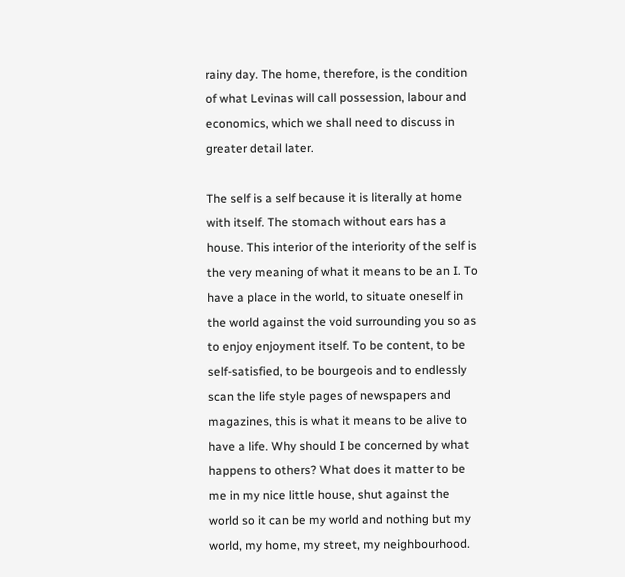rainy day. The home, therefore, is the condition of what Levinas will call possession, labour and economics, which we shall need to discuss in greater detail later.

The self is a self because it is literally at home with itself. The stomach without ears has a house. This interior of the interiority of the self is the very meaning of what it means to be an I. To have a place in the world, to situate oneself in the world against the void surrounding you so as to enjoy enjoyment itself. To be content, to be self-satisfied, to be bourgeois and to endlessly scan the life style pages of newspapers and magazines, this is what it means to be alive to have a life. Why should I be concerned by what happens to others? What does it matter to be me in my nice little house, shut against the world so it can be my world and nothing but my world, my home, my street, my neighbourhood.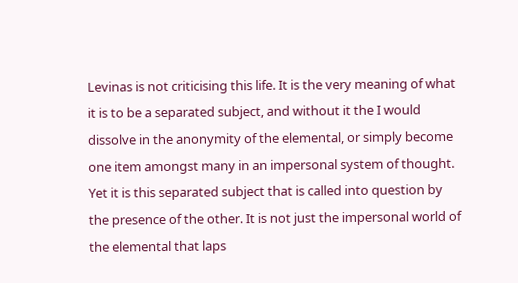Levinas is not criticising this life. It is the very meaning of what it is to be a separated subject, and without it the I would dissolve in the anonymity of the elemental, or simply become one item amongst many in an impersonal system of thought. Yet it is this separated subject that is called into question by the presence of the other. It is not just the impersonal world of the elemental that laps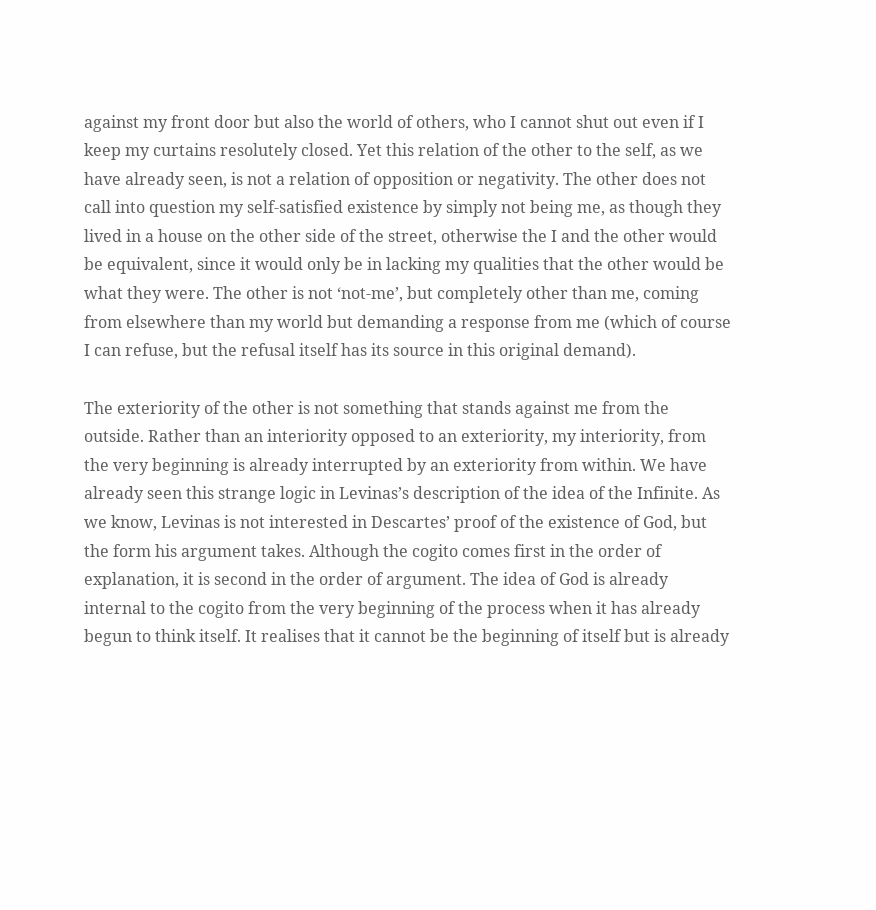against my front door but also the world of others, who I cannot shut out even if I keep my curtains resolutely closed. Yet this relation of the other to the self, as we have already seen, is not a relation of opposition or negativity. The other does not call into question my self-satisfied existence by simply not being me, as though they lived in a house on the other side of the street, otherwise the I and the other would be equivalent, since it would only be in lacking my qualities that the other would be what they were. The other is not ‘not-me’, but completely other than me, coming from elsewhere than my world but demanding a response from me (which of course I can refuse, but the refusal itself has its source in this original demand).

The exteriority of the other is not something that stands against me from the outside. Rather than an interiority opposed to an exteriority, my interiority, from the very beginning is already interrupted by an exteriority from within. We have already seen this strange logic in Levinas’s description of the idea of the Infinite. As we know, Levinas is not interested in Descartes’ proof of the existence of God, but the form his argument takes. Although the cogito comes first in the order of explanation, it is second in the order of argument. The idea of God is already internal to the cogito from the very beginning of the process when it has already begun to think itself. It realises that it cannot be the beginning of itself but is already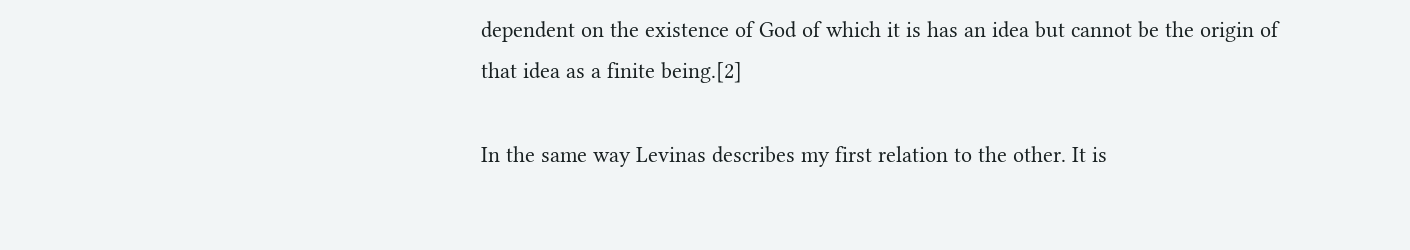dependent on the existence of God of which it is has an idea but cannot be the origin of that idea as a finite being.[2]

In the same way Levinas describes my first relation to the other. It is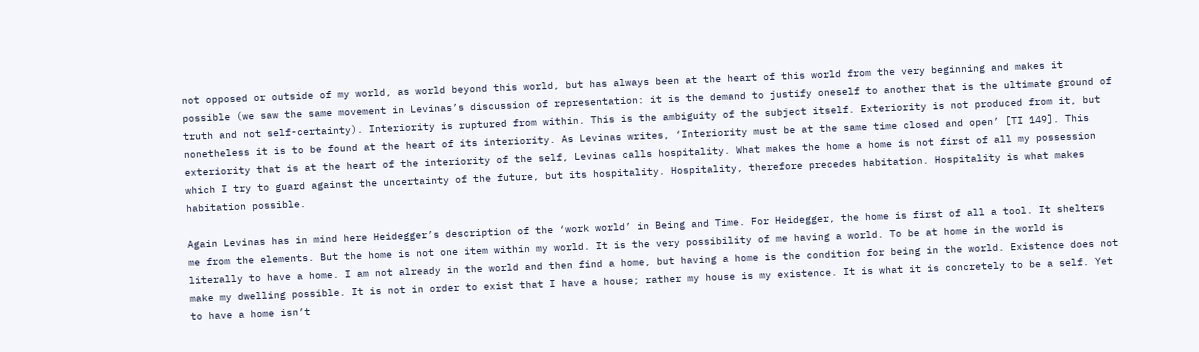not opposed or outside of my world, as world beyond this world, but has always been at the heart of this world from the very beginning and makes it possible (we saw the same movement in Levinas’s discussion of representation: it is the demand to justify oneself to another that is the ultimate ground of truth and not self-certainty). Interiority is ruptured from within. This is the ambiguity of the subject itself. Exteriority is not produced from it, but nonetheless it is to be found at the heart of its interiority. As Levinas writes, ‘Interiority must be at the same time closed and open’ [TI 149]. This exteriority that is at the heart of the interiority of the self, Levinas calls hospitality. What makes the home a home is not first of all my possession which I try to guard against the uncertainty of the future, but its hospitality. Hospitality, therefore precedes habitation. Hospitality is what makes habitation possible.

Again Levinas has in mind here Heidegger’s description of the ‘work world’ in Being and Time. For Heidegger, the home is first of all a tool. It shelters me from the elements. But the home is not one item within my world. It is the very possibility of me having a world. To be at home in the world is literally to have a home. I am not already in the world and then find a home, but having a home is the condition for being in the world. Existence does not make my dwelling possible. It is not in order to exist that I have a house; rather my house is my existence. It is what it is concretely to be a self. Yet to have a home isn’t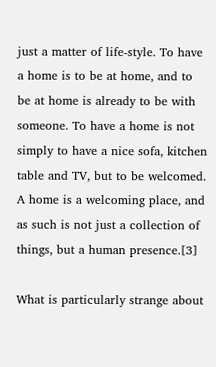just a matter of life-style. To have a home is to be at home, and to be at home is already to be with someone. To have a home is not simply to have a nice sofa, kitchen table and TV, but to be welcomed. A home is a welcoming place, and as such is not just a collection of things, but a human presence.[3]

What is particularly strange about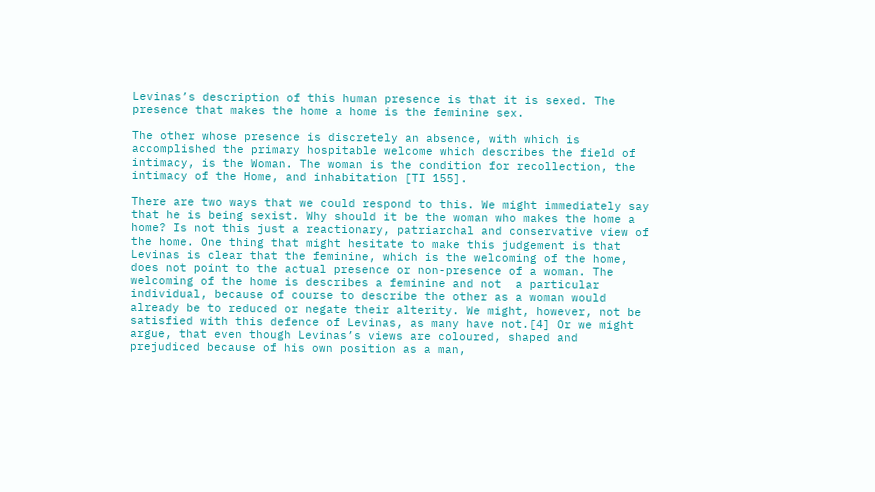Levinas’s description of this human presence is that it is sexed. The presence that makes the home a home is the feminine sex.

The other whose presence is discretely an absence, with which is accomplished the primary hospitable welcome which describes the field of intimacy, is the Woman. The woman is the condition for recollection, the intimacy of the Home, and inhabitation [TI 155].

There are two ways that we could respond to this. We might immediately say that he is being sexist. Why should it be the woman who makes the home a home? Is not this just a reactionary, patriarchal and conservative view of the home. One thing that might hesitate to make this judgement is that Levinas is clear that the feminine, which is the welcoming of the home, does not point to the actual presence or non-presence of a woman. The welcoming of the home is describes a feminine and not  a particular individual, because of course to describe the other as a woman would already be to reduced or negate their alterity. We might, however, not be satisfied with this defence of Levinas, as many have not.[4] Or we might argue, that even though Levinas’s views are coloured, shaped and prejudiced because of his own position as a man,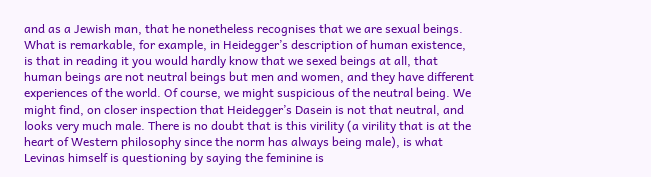and as a Jewish man, that he nonetheless recognises that we are sexual beings. What is remarkable, for example, in Heidegger’s description of human existence, is that in reading it you would hardly know that we sexed beings at all, that human beings are not neutral beings but men and women, and they have different experiences of the world. Of course, we might suspicious of the neutral being. We might find, on closer inspection that Heidegger’s Dasein is not that neutral, and looks very much male. There is no doubt that is this virility (a virility that is at the heart of Western philosophy since the norm has always being male), is what Levinas himself is questioning by saying the feminine is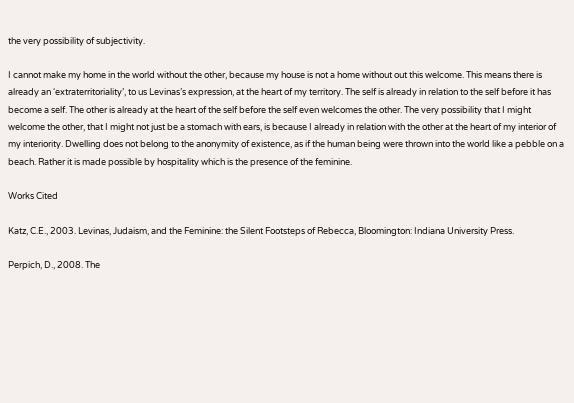the very possibility of subjectivity.

I cannot make my home in the world without the other, because my house is not a home without out this welcome. This means there is already an ‘extraterritoriality’, to us Levinas’s expression, at the heart of my territory. The self is already in relation to the self before it has become a self. The other is already at the heart of the self before the self even welcomes the other. The very possibility that I might welcome the other, that I might not just be a stomach with ears, is because I already in relation with the other at the heart of my interior of my interiority. Dwelling does not belong to the anonymity of existence, as if the human being were thrown into the world like a pebble on a beach. Rather it is made possible by hospitality which is the presence of the feminine.

Works Cited

Katz, C.E., 2003. Levinas, Judaism, and the Feminine: the Silent Footsteps of Rebecca, Bloomington: Indiana University Press.

Perpich, D., 2008. The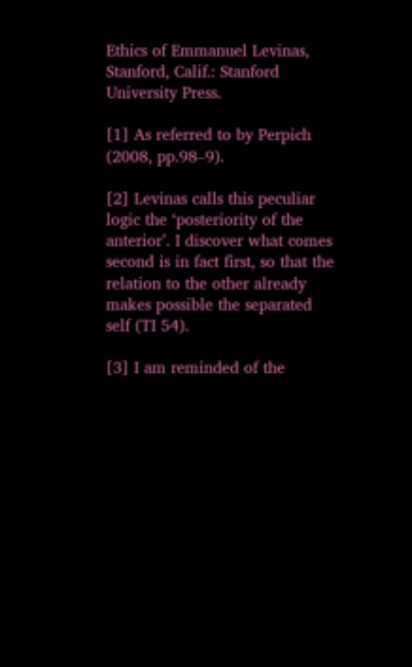Ethics of Emmanuel Levinas, Stanford, Calif.: Stanford University Press.

[1] As referred to by Perpich (2008, pp.98–9).

[2] Levinas calls this peculiar logic the ‘posteriority of the anterior’. I discover what comes second is in fact first, so that the relation to the other already makes possible the separated self (TI 54).

[3] I am reminded of the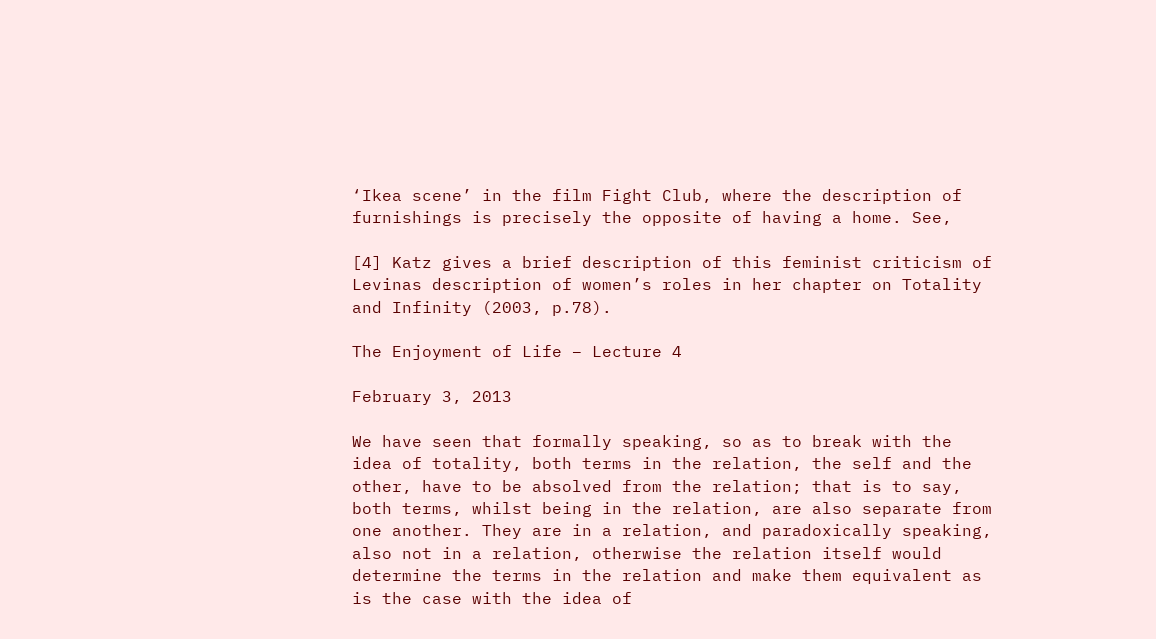‘Ikea scene’ in the film Fight Club, where the description of furnishings is precisely the opposite of having a home. See,

[4] Katz gives a brief description of this feminist criticism of Levinas description of women’s roles in her chapter on Totality and Infinity (2003, p.78).

The Enjoyment of Life – Lecture 4

February 3, 2013

We have seen that formally speaking, so as to break with the idea of totality, both terms in the relation, the self and the other, have to be absolved from the relation; that is to say, both terms, whilst being in the relation, are also separate from one another. They are in a relation, and paradoxically speaking, also not in a relation, otherwise the relation itself would determine the terms in the relation and make them equivalent as is the case with the idea of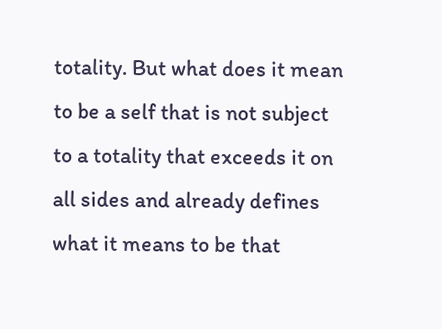totality. But what does it mean to be a self that is not subject to a totality that exceeds it on all sides and already defines what it means to be that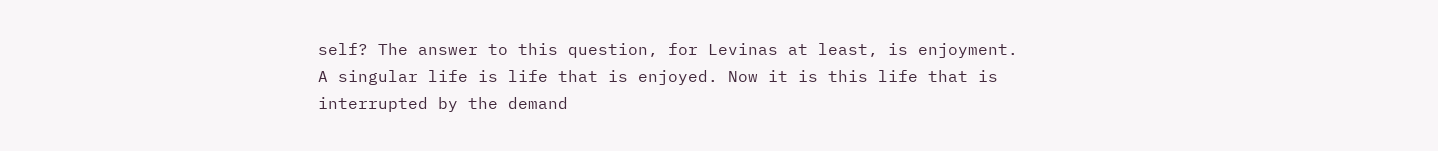self? The answer to this question, for Levinas at least, is enjoyment. A singular life is life that is enjoyed. Now it is this life that is interrupted by the demand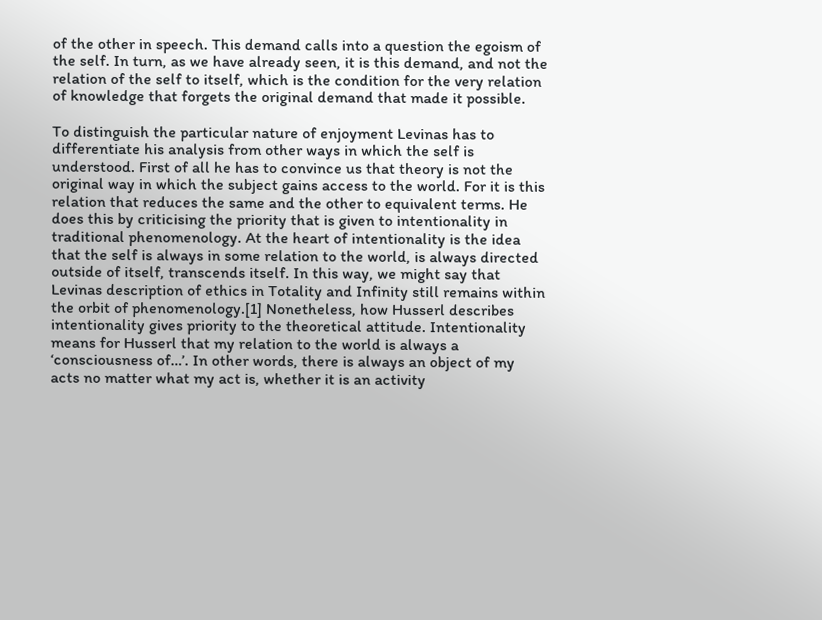of the other in speech. This demand calls into a question the egoism of the self. In turn, as we have already seen, it is this demand, and not the relation of the self to itself, which is the condition for the very relation of knowledge that forgets the original demand that made it possible.

To distinguish the particular nature of enjoyment Levinas has to differentiate his analysis from other ways in which the self is understood. First of all he has to convince us that theory is not the original way in which the subject gains access to the world. For it is this relation that reduces the same and the other to equivalent terms. He does this by criticising the priority that is given to intentionality in traditional phenomenology. At the heart of intentionality is the idea that the self is always in some relation to the world, is always directed outside of itself, transcends itself. In this way, we might say that Levinas description of ethics in Totality and Infinity still remains within the orbit of phenomenology.[1] Nonetheless, how Husserl describes intentionality gives priority to the theoretical attitude. Intentionality means for Husserl that my relation to the world is always a ‘consciousness of…’. In other words, there is always an object of my acts no matter what my act is, whether it is an activity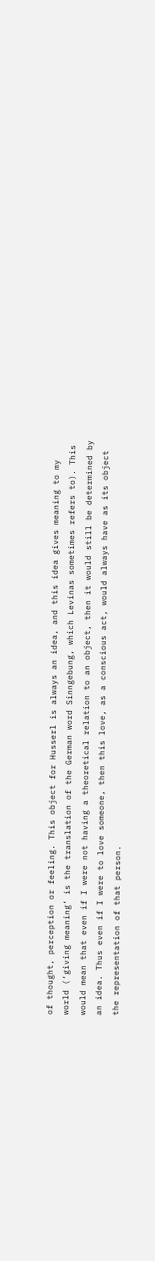of thought, perception or feeling. This object for Husserl is always an idea, and this idea gives meaning to my world (‘giving meaning’ is the translation of the German word Sinngebung, which Levinas sometimes refers to). This would mean that even if I were not having a theoretical relation to an object, then it would still be determined by an idea. Thus even if I were to love someone, then this love, as a conscious act, would always have as its object the representation of that person.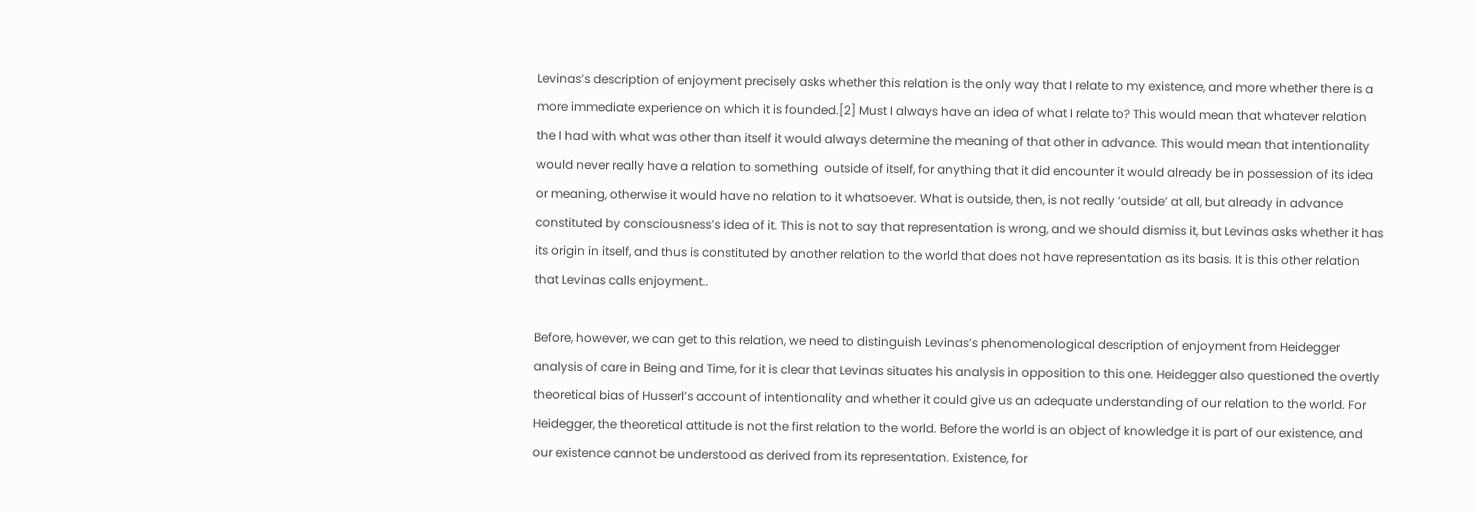Levinas’s description of enjoyment precisely asks whether this relation is the only way that I relate to my existence, and more whether there is a more immediate experience on which it is founded.[2] Must I always have an idea of what I relate to? This would mean that whatever relation the I had with what was other than itself it would always determine the meaning of that other in advance. This would mean that intentionality would never really have a relation to something  outside of itself, for anything that it did encounter it would already be in possession of its idea or meaning, otherwise it would have no relation to it whatsoever. What is outside, then, is not really ‘outside’ at all, but already in advance constituted by consciousness’s idea of it. This is not to say that representation is wrong, and we should dismiss it, but Levinas asks whether it has its origin in itself, and thus is constituted by another relation to the world that does not have representation as its basis. It is this other relation that Levinas calls enjoyment..

Before, however, we can get to this relation, we need to distinguish Levinas’s phenomenological description of enjoyment from Heidegger analysis of care in Being and Time, for it is clear that Levinas situates his analysis in opposition to this one. Heidegger also questioned the overtly theoretical bias of Husserl’s account of intentionality and whether it could give us an adequate understanding of our relation to the world. For Heidegger, the theoretical attitude is not the first relation to the world. Before the world is an object of knowledge it is part of our existence, and our existence cannot be understood as derived from its representation. Existence, for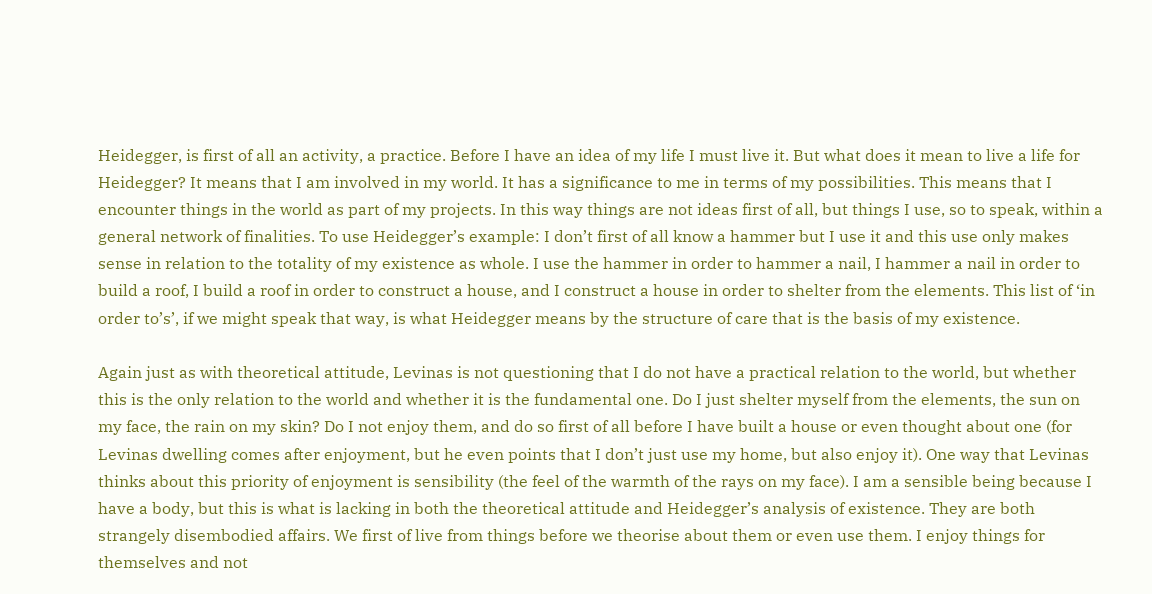Heidegger, is first of all an activity, a practice. Before I have an idea of my life I must live it. But what does it mean to live a life for Heidegger? It means that I am involved in my world. It has a significance to me in terms of my possibilities. This means that I encounter things in the world as part of my projects. In this way things are not ideas first of all, but things I use, so to speak, within a general network of finalities. To use Heidegger’s example: I don’t first of all know a hammer but I use it and this use only makes sense in relation to the totality of my existence as whole. I use the hammer in order to hammer a nail, I hammer a nail in order to build a roof, I build a roof in order to construct a house, and I construct a house in order to shelter from the elements. This list of ‘in order to’s’, if we might speak that way, is what Heidegger means by the structure of care that is the basis of my existence.

Again just as with theoretical attitude, Levinas is not questioning that I do not have a practical relation to the world, but whether this is the only relation to the world and whether it is the fundamental one. Do I just shelter myself from the elements, the sun on my face, the rain on my skin? Do I not enjoy them, and do so first of all before I have built a house or even thought about one (for Levinas dwelling comes after enjoyment, but he even points that I don’t just use my home, but also enjoy it). One way that Levinas thinks about this priority of enjoyment is sensibility (the feel of the warmth of the rays on my face). I am a sensible being because I have a body, but this is what is lacking in both the theoretical attitude and Heidegger’s analysis of existence. They are both strangely disembodied affairs. We first of live from things before we theorise about them or even use them. I enjoy things for themselves and not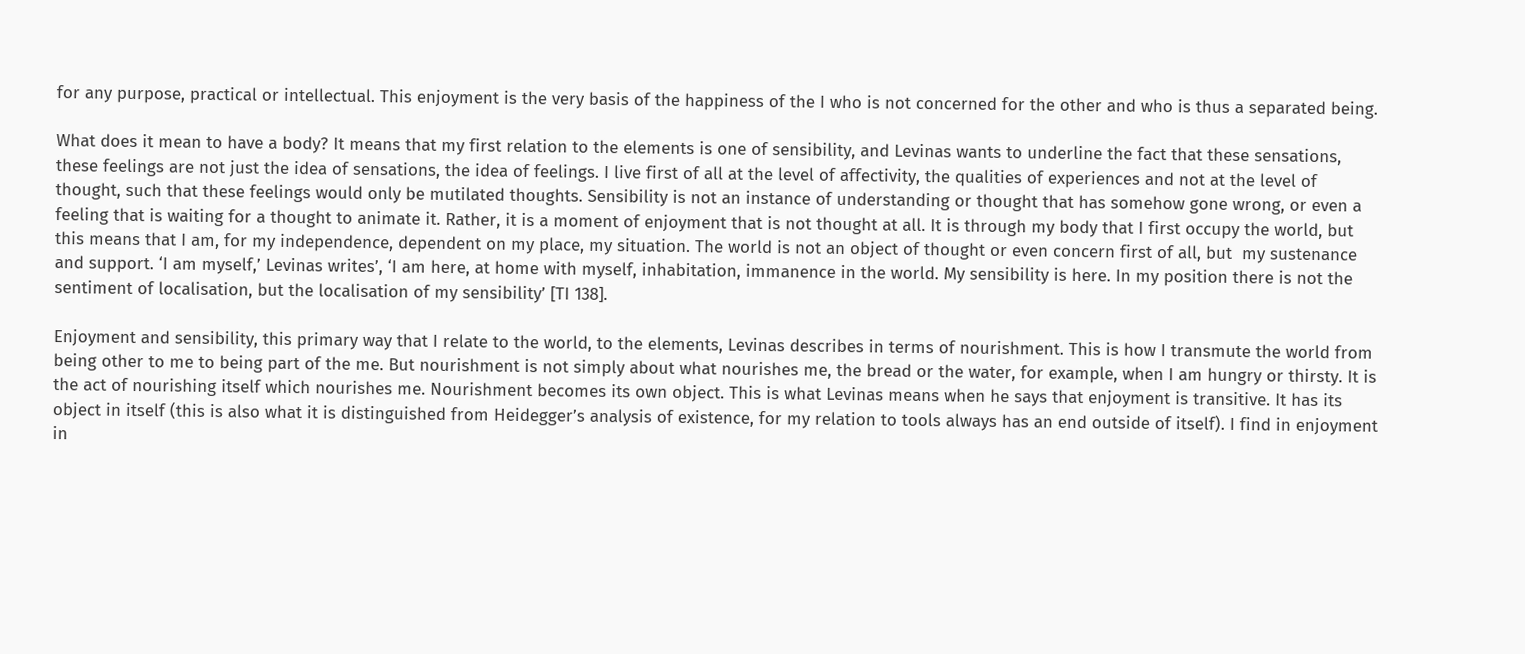for any purpose, practical or intellectual. This enjoyment is the very basis of the happiness of the I who is not concerned for the other and who is thus a separated being.

What does it mean to have a body? It means that my first relation to the elements is one of sensibility, and Levinas wants to underline the fact that these sensations, these feelings are not just the idea of sensations, the idea of feelings. I live first of all at the level of affectivity, the qualities of experiences and not at the level of thought, such that these feelings would only be mutilated thoughts. Sensibility is not an instance of understanding or thought that has somehow gone wrong, or even a feeling that is waiting for a thought to animate it. Rather, it is a moment of enjoyment that is not thought at all. It is through my body that I first occupy the world, but this means that I am, for my independence, dependent on my place, my situation. The world is not an object of thought or even concern first of all, but  my sustenance and support. ‘I am myself,’ Levinas writes’, ‘I am here, at home with myself, inhabitation, immanence in the world. My sensibility is here. In my position there is not the sentiment of localisation, but the localisation of my sensibility’ [TI 138].

Enjoyment and sensibility, this primary way that I relate to the world, to the elements, Levinas describes in terms of nourishment. This is how I transmute the world from being other to me to being part of the me. But nourishment is not simply about what nourishes me, the bread or the water, for example, when I am hungry or thirsty. It is the act of nourishing itself which nourishes me. Nourishment becomes its own object. This is what Levinas means when he says that enjoyment is transitive. It has its object in itself (this is also what it is distinguished from Heidegger’s analysis of existence, for my relation to tools always has an end outside of itself). I find in enjoyment in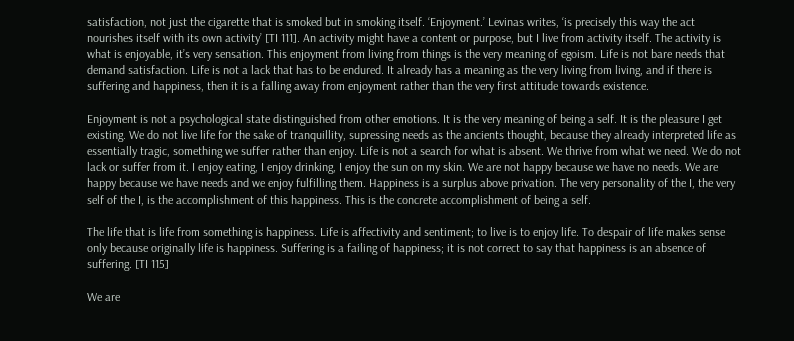satisfaction, not just the cigarette that is smoked but in smoking itself. ‘Enjoyment.’ Levinas writes, ‘is precisely this way the act nourishes itself with its own activity’ [TI 111]. An activity might have a content or purpose, but I live from activity itself. The activity is what is enjoyable, it’s very sensation. This enjoyment from living from things is the very meaning of egoism. Life is not bare needs that demand satisfaction. Life is not a lack that has to be endured. It already has a meaning as the very living from living, and if there is suffering and happiness, then it is a falling away from enjoyment rather than the very first attitude towards existence.

Enjoyment is not a psychological state distinguished from other emotions. It is the very meaning of being a self. It is the pleasure I get existing. We do not live life for the sake of tranquillity, supressing needs as the ancients thought, because they already interpreted life as essentially tragic, something we suffer rather than enjoy. Life is not a search for what is absent. We thrive from what we need. We do not lack or suffer from it. I enjoy eating, I enjoy drinking, I enjoy the sun on my skin. We are not happy because we have no needs. We are happy because we have needs and we enjoy fulfilling them. Happiness is a surplus above privation. The very personality of the I, the very self of the I, is the accomplishment of this happiness. This is the concrete accomplishment of being a self.

The life that is life from something is happiness. Life is affectivity and sentiment; to live is to enjoy life. To despair of life makes sense only because originally life is happiness. Suffering is a failing of happiness; it is not correct to say that happiness is an absence of suffering. [TI 115]

We are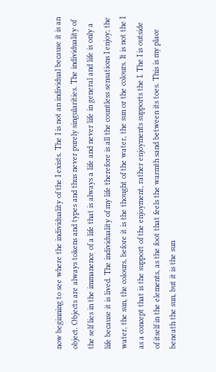now beginning to see where the individuality of the I exists. The I is not an individual because it is an object. Objects are always tokens and types and thus never purely singularities. The individuality of the self lies in the immanence of a life that is always a life and never life in general and life is only a life because it is lived. The individuality of my life therefore is all the countless sensations I enjoy; the water, the sun, the colours, before it is the thought of the water, the sun or the colours. It is not the I as a concept that is the support of the enjoyment, rather enjoyments supports the I. The I is outside of itself in the elements, as the foot that feels the warmth sand between its toes. This is my place beneath the sun, but it is the sun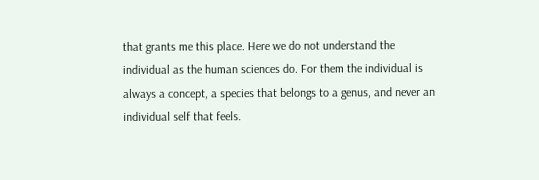that grants me this place. Here we do not understand the individual as the human sciences do. For them the individual is always a concept, a species that belongs to a genus, and never an individual self that feels.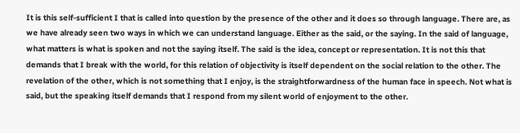It is this self-sufficient I that is called into question by the presence of the other and it does so through language. There are, as we have already seen two ways in which we can understand language. Either as the said, or the saying. In the said of language, what matters is what is spoken and not the saying itself. The said is the idea, concept or representation. It is not this that demands that I break with the world, for this relation of objectivity is itself dependent on the social relation to the other. The revelation of the other, which is not something that I enjoy, is the straightforwardness of the human face in speech. Not what is said, but the speaking itself demands that I respond from my silent world of enjoyment to the other.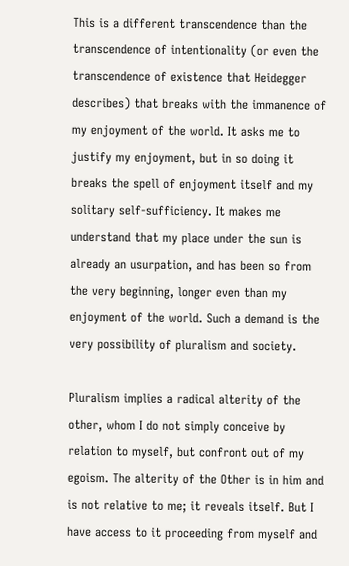This is a different transcendence than the transcendence of intentionality (or even the transcendence of existence that Heidegger describes) that breaks with the immanence of my enjoyment of the world. It asks me to justify my enjoyment, but in so doing it breaks the spell of enjoyment itself and my solitary self-sufficiency. It makes me understand that my place under the sun is already an usurpation, and has been so from the very beginning, longer even than my enjoyment of the world. Such a demand is the very possibility of pluralism and society.

Pluralism implies a radical alterity of the other, whom I do not simply conceive by relation to myself, but confront out of my egoism. The alterity of the Other is in him and is not relative to me; it reveals itself. But I have access to it proceeding from myself and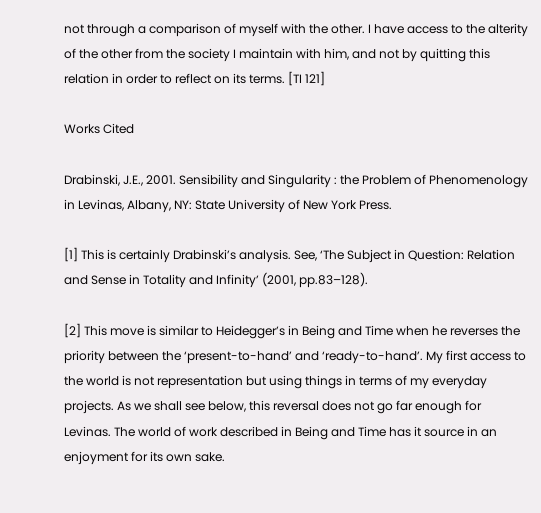not through a comparison of myself with the other. I have access to the alterity of the other from the society I maintain with him, and not by quitting this relation in order to reflect on its terms. [TI 121]

Works Cited

Drabinski, J.E., 2001. Sensibility and Singularity : the Problem of Phenomenology in Levinas, Albany, NY: State University of New York Press.

[1] This is certainly Drabinski’s analysis. See, ‘The Subject in Question: Relation and Sense in Totality and Infinity’ (2001, pp.83–128).

[2] This move is similar to Heidegger’s in Being and Time when he reverses the priority between the ‘present-to-hand’ and ‘ready-to-hand’. My first access to the world is not representation but using things in terms of my everyday projects. As we shall see below, this reversal does not go far enough for Levinas. The world of work described in Being and Time has it source in an enjoyment for its own sake.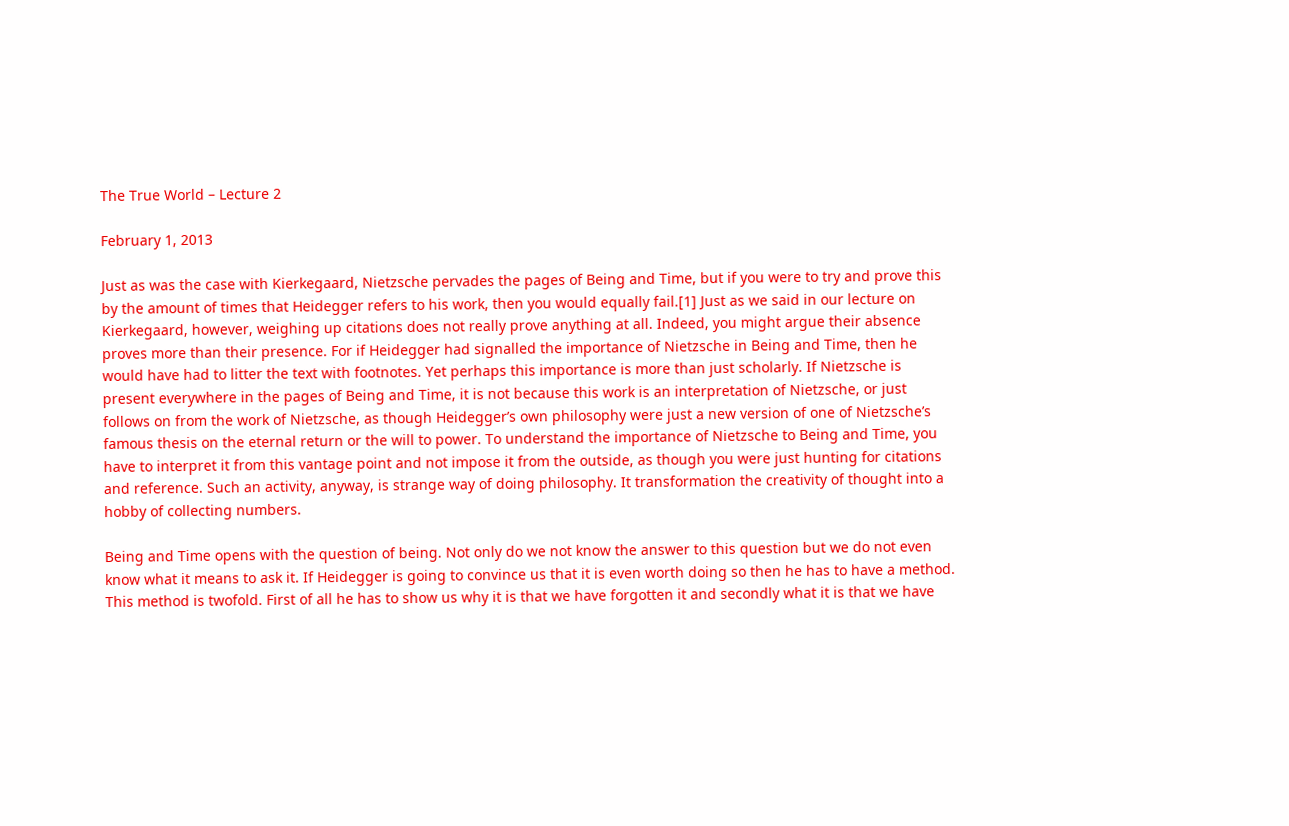The True World – Lecture 2

February 1, 2013

Just as was the case with Kierkegaard, Nietzsche pervades the pages of Being and Time, but if you were to try and prove this by the amount of times that Heidegger refers to his work, then you would equally fail.[1] Just as we said in our lecture on Kierkegaard, however, weighing up citations does not really prove anything at all. Indeed, you might argue their absence proves more than their presence. For if Heidegger had signalled the importance of Nietzsche in Being and Time, then he would have had to litter the text with footnotes. Yet perhaps this importance is more than just scholarly. If Nietzsche is present everywhere in the pages of Being and Time, it is not because this work is an interpretation of Nietzsche, or just follows on from the work of Nietzsche, as though Heidegger’s own philosophy were just a new version of one of Nietzsche’s famous thesis on the eternal return or the will to power. To understand the importance of Nietzsche to Being and Time, you have to interpret it from this vantage point and not impose it from the outside, as though you were just hunting for citations and reference. Such an activity, anyway, is strange way of doing philosophy. It transformation the creativity of thought into a hobby of collecting numbers.

Being and Time opens with the question of being. Not only do we not know the answer to this question but we do not even know what it means to ask it. If Heidegger is going to convince us that it is even worth doing so then he has to have a method. This method is twofold. First of all he has to show us why it is that we have forgotten it and secondly what it is that we have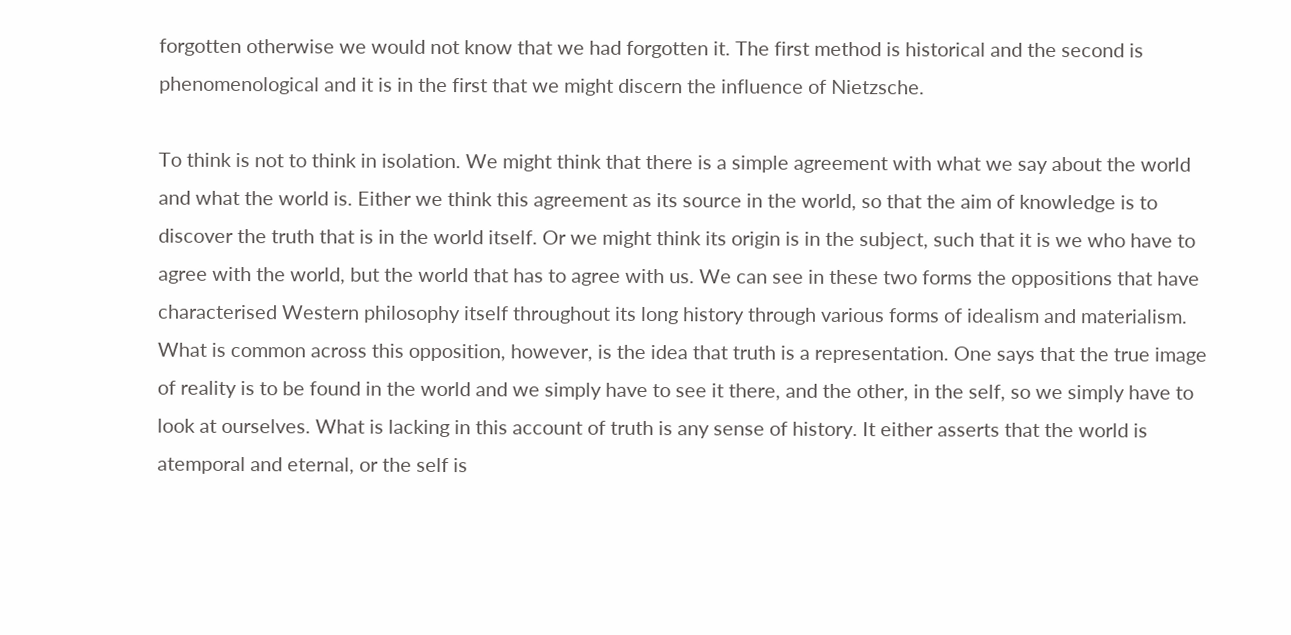forgotten otherwise we would not know that we had forgotten it. The first method is historical and the second is phenomenological and it is in the first that we might discern the influence of Nietzsche.

To think is not to think in isolation. We might think that there is a simple agreement with what we say about the world and what the world is. Either we think this agreement as its source in the world, so that the aim of knowledge is to discover the truth that is in the world itself. Or we might think its origin is in the subject, such that it is we who have to agree with the world, but the world that has to agree with us. We can see in these two forms the oppositions that have characterised Western philosophy itself throughout its long history through various forms of idealism and materialism. What is common across this opposition, however, is the idea that truth is a representation. One says that the true image of reality is to be found in the world and we simply have to see it there, and the other, in the self, so we simply have to look at ourselves. What is lacking in this account of truth is any sense of history. It either asserts that the world is atemporal and eternal, or the self is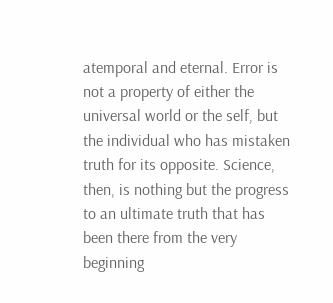atemporal and eternal. Error is not a property of either the universal world or the self, but the individual who has mistaken truth for its opposite. Science, then, is nothing but the progress to an ultimate truth that has been there from the very beginning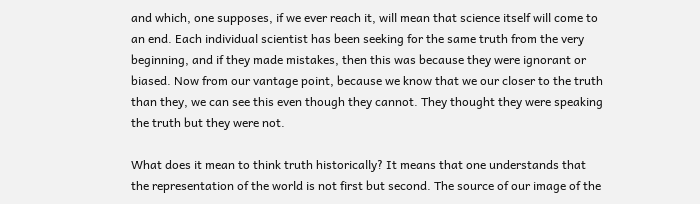and which, one supposes, if we ever reach it, will mean that science itself will come to an end. Each individual scientist has been seeking for the same truth from the very beginning, and if they made mistakes, then this was because they were ignorant or biased. Now from our vantage point, because we know that we our closer to the truth than they, we can see this even though they cannot. They thought they were speaking the truth but they were not.

What does it mean to think truth historically? It means that one understands that the representation of the world is not first but second. The source of our image of the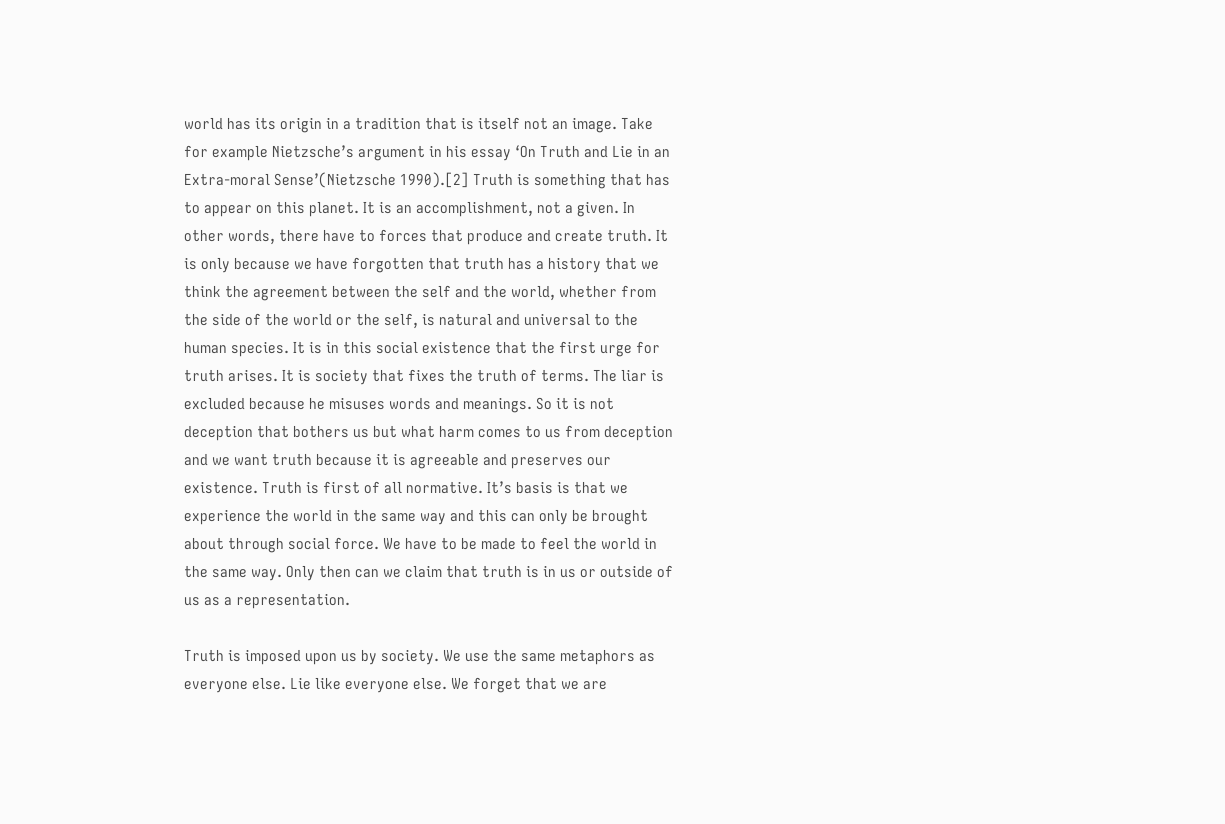world has its origin in a tradition that is itself not an image. Take for example Nietzsche’s argument in his essay ‘On Truth and Lie in an Extra-moral Sense’(Nietzsche 1990).[2] Truth is something that has to appear on this planet. It is an accomplishment, not a given. In other words, there have to forces that produce and create truth. It is only because we have forgotten that truth has a history that we think the agreement between the self and the world, whether from the side of the world or the self, is natural and universal to the human species. It is in this social existence that the first urge for truth arises. It is society that fixes the truth of terms. The liar is excluded because he misuses words and meanings. So it is not deception that bothers us but what harm comes to us from deception and we want truth because it is agreeable and preserves our existence. Truth is first of all normative. It’s basis is that we experience the world in the same way and this can only be brought about through social force. We have to be made to feel the world in the same way. Only then can we claim that truth is in us or outside of us as a representation.

Truth is imposed upon us by society. We use the same metaphors as everyone else. Lie like everyone else. We forget that we are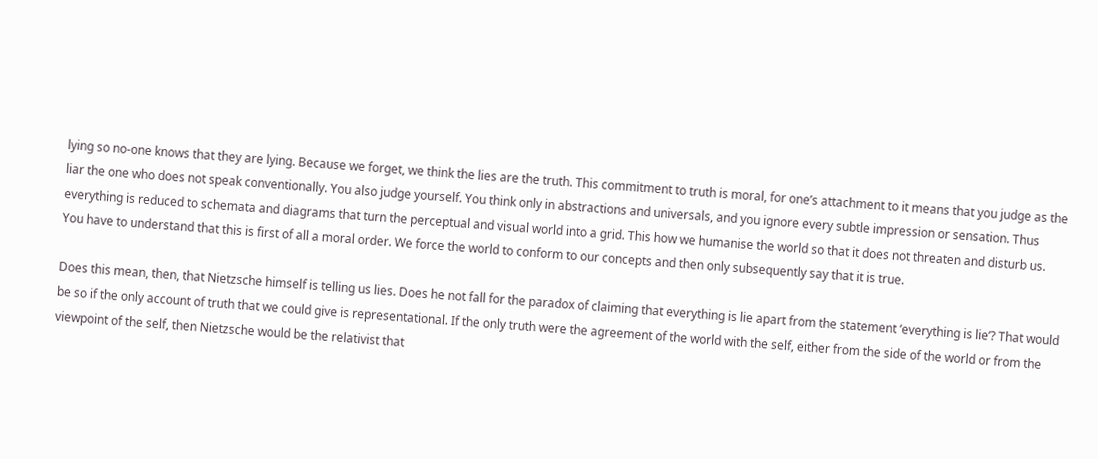lying so no-one knows that they are lying. Because we forget, we think the lies are the truth. This commitment to truth is moral, for one’s attachment to it means that you judge as the liar the one who does not speak conventionally. You also judge yourself. You think only in abstractions and universals, and you ignore every subtle impression or sensation. Thus everything is reduced to schemata and diagrams that turn the perceptual and visual world into a grid. This how we humanise the world so that it does not threaten and disturb us. You have to understand that this is first of all a moral order. We force the world to conform to our concepts and then only subsequently say that it is true.

Does this mean, then, that Nietzsche himself is telling us lies. Does he not fall for the paradox of claiming that everything is lie apart from the statement ‘everything is lie’? That would be so if the only account of truth that we could give is representational. If the only truth were the agreement of the world with the self, either from the side of the world or from the viewpoint of the self, then Nietzsche would be the relativist that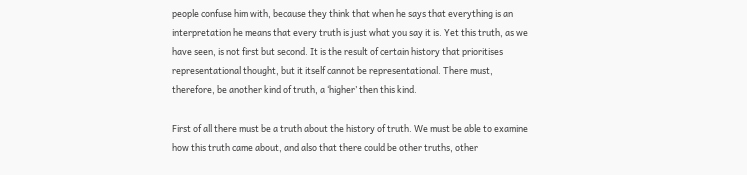people confuse him with, because they think that when he says that everything is an interpretation he means that every truth is just what you say it is. Yet this truth, as we have seen, is not first but second. It is the result of certain history that prioritises representational thought, but it itself cannot be representational. There must, therefore, be another kind of truth, a ‘higher’ then this kind.

First of all there must be a truth about the history of truth. We must be able to examine how this truth came about, and also that there could be other truths, other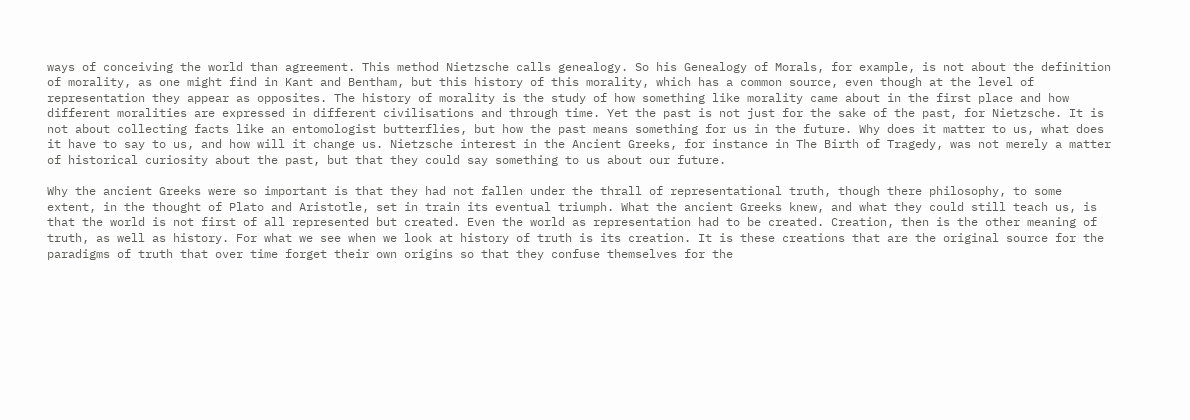ways of conceiving the world than agreement. This method Nietzsche calls genealogy. So his Genealogy of Morals, for example, is not about the definition of morality, as one might find in Kant and Bentham, but this history of this morality, which has a common source, even though at the level of representation they appear as opposites. The history of morality is the study of how something like morality came about in the first place and how different moralities are expressed in different civilisations and through time. Yet the past is not just for the sake of the past, for Nietzsche. It is not about collecting facts like an entomologist butterflies, but how the past means something for us in the future. Why does it matter to us, what does it have to say to us, and how will it change us. Nietzsche interest in the Ancient Greeks, for instance in The Birth of Tragedy, was not merely a matter of historical curiosity about the past, but that they could say something to us about our future.

Why the ancient Greeks were so important is that they had not fallen under the thrall of representational truth, though there philosophy, to some extent, in the thought of Plato and Aristotle, set in train its eventual triumph. What the ancient Greeks knew, and what they could still teach us, is that the world is not first of all represented but created. Even the world as representation had to be created. Creation, then is the other meaning of truth, as well as history. For what we see when we look at history of truth is its creation. It is these creations that are the original source for the paradigms of truth that over time forget their own origins so that they confuse themselves for the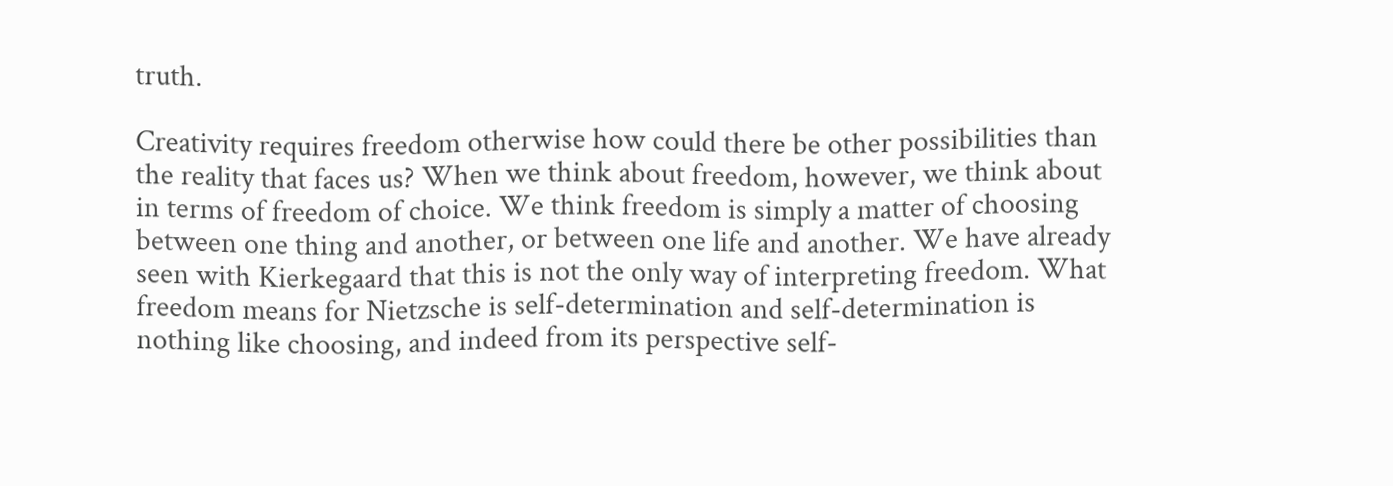truth.

Creativity requires freedom otherwise how could there be other possibilities than the reality that faces us? When we think about freedom, however, we think about in terms of freedom of choice. We think freedom is simply a matter of choosing between one thing and another, or between one life and another. We have already seen with Kierkegaard that this is not the only way of interpreting freedom. What freedom means for Nietzsche is self-determination and self-determination is nothing like choosing, and indeed from its perspective self-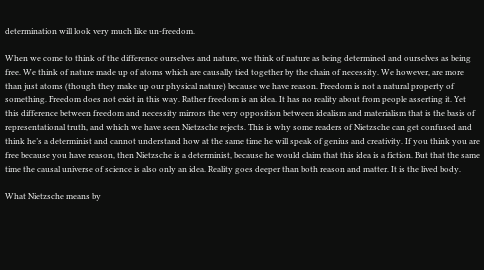determination will look very much like un-freedom.

When we come to think of the difference ourselves and nature, we think of nature as being determined and ourselves as being free. We think of nature made up of atoms which are causally tied together by the chain of necessity. We however, are more than just atoms (though they make up our physical nature) because we have reason. Freedom is not a natural property of something. Freedom does not exist in this way. Rather freedom is an idea. It has no reality about from people asserting it. Yet this difference between freedom and necessity mirrors the very opposition between idealism and materialism that is the basis of representational truth, and which we have seen Nietzsche rejects. This is why some readers of Nietzsche can get confused and think he’s a determinist and cannot understand how at the same time he will speak of genius and creativity. If you think you are free because you have reason, then Nietzsche is a determinist, because he would claim that this idea is a fiction. But that the same time the causal universe of science is also only an idea. Reality goes deeper than both reason and matter. It is the lived body.

What Nietzsche means by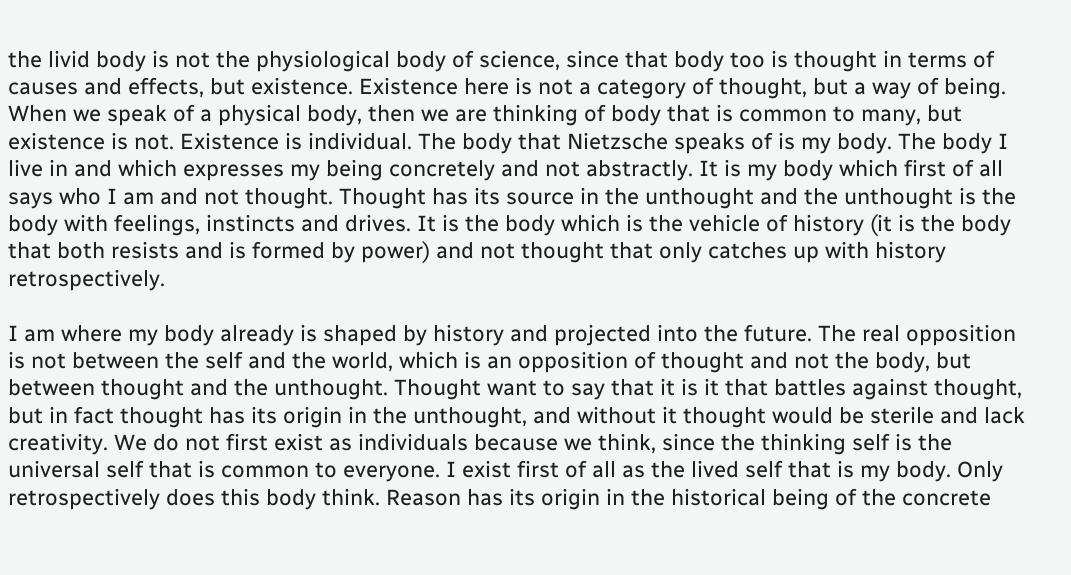the livid body is not the physiological body of science, since that body too is thought in terms of causes and effects, but existence. Existence here is not a category of thought, but a way of being. When we speak of a physical body, then we are thinking of body that is common to many, but existence is not. Existence is individual. The body that Nietzsche speaks of is my body. The body I live in and which expresses my being concretely and not abstractly. It is my body which first of all says who I am and not thought. Thought has its source in the unthought and the unthought is the body with feelings, instincts and drives. It is the body which is the vehicle of history (it is the body that both resists and is formed by power) and not thought that only catches up with history retrospectively.

I am where my body already is shaped by history and projected into the future. The real opposition is not between the self and the world, which is an opposition of thought and not the body, but between thought and the unthought. Thought want to say that it is it that battles against thought, but in fact thought has its origin in the unthought, and without it thought would be sterile and lack creativity. We do not first exist as individuals because we think, since the thinking self is the universal self that is common to everyone. I exist first of all as the lived self that is my body. Only retrospectively does this body think. Reason has its origin in the historical being of the concrete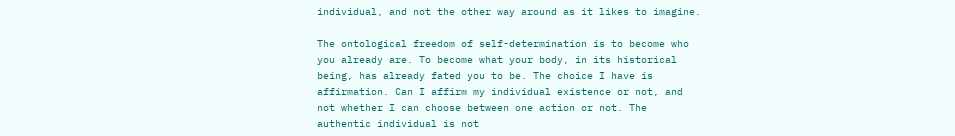individual, and not the other way around as it likes to imagine.

The ontological freedom of self-determination is to become who you already are. To become what your body, in its historical being, has already fated you to be. The choice I have is affirmation. Can I affirm my individual existence or not, and not whether I can choose between one action or not. The authentic individual is not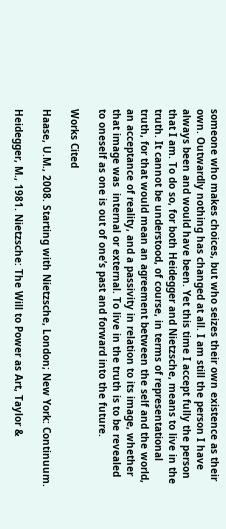someone who makes choices, but who seizes their own existence as their own. Outwardly nothing has changed at all. I am still the person I have always been and would have been. Yet this time I accept fully the person that I am. To do so, for both Heidegger and Nietzsche, means to live in the truth. It cannot be understood, of course, in terms of representational truth, for that would mean an agreement between the self and the world, an acceptance of reality, and a passivity in relation to its image, whether that image was  internal or external. To live in the truth is to be revealed to oneself as one is out of one’s past and forward into the future.

Works Cited

Haase, U.M., 2008. Starting with Nietzsche, London; New York: Continuum.

Heidegger, M., 1981. Nietzsche: The Will to Power as Art, Taylor &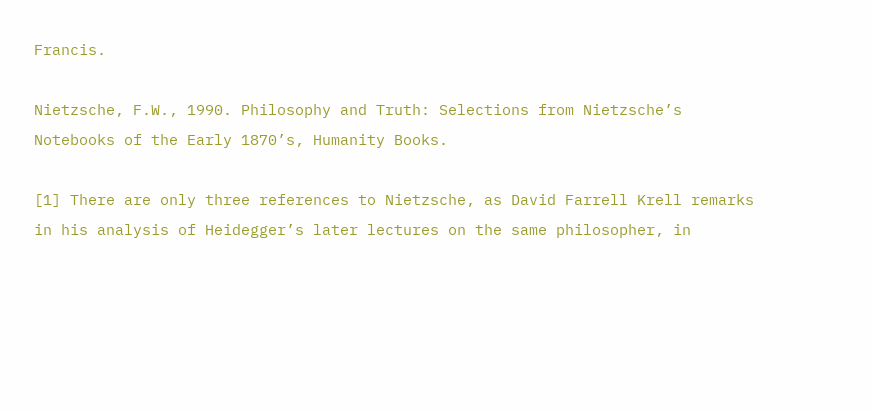Francis.

Nietzsche, F.W., 1990. Philosophy and Truth: Selections from Nietzsche’s Notebooks of the Early 1870’s, Humanity Books.

[1] There are only three references to Nietzsche, as David Farrell Krell remarks in his analysis of Heidegger’s later lectures on the same philosopher, in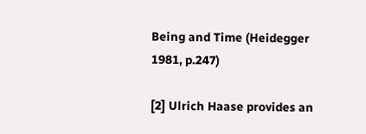Being and Time (Heidegger 1981, p.247)

[2] Ulrich Haase provides an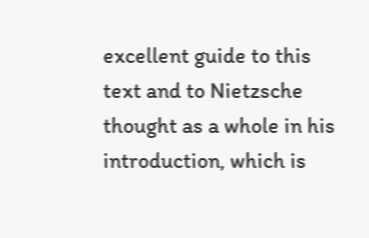excellent guide to this text and to Nietzsche thought as a whole in his introduction, which is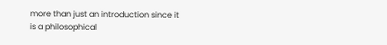more than just an introduction since it is a philosophical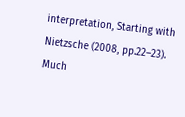interpretation, Starting with Nietzsche (2008, pp.22–23). Much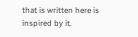that is written here is inspired by it.